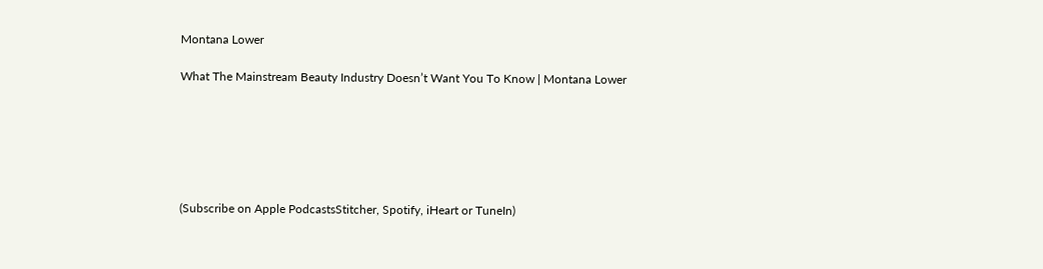Montana Lower

What The Mainstream Beauty Industry Doesn’t Want You To Know | Montana Lower






(Subscribe on Apple PodcastsStitcher, Spotify, iHeart or TuneIn)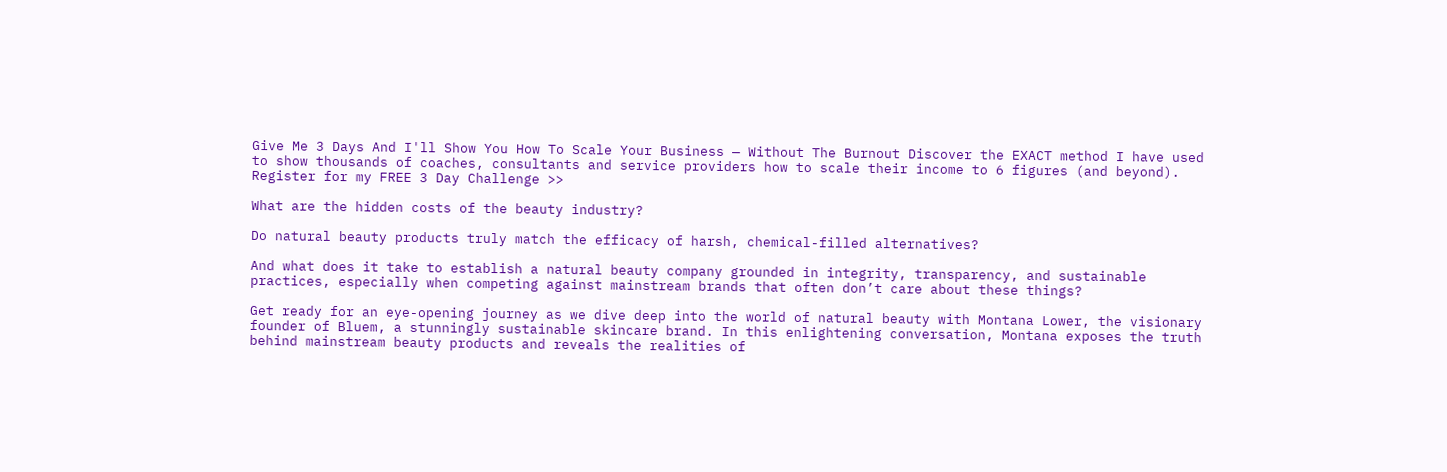Give Me 3 Days And I'll Show You How To Scale Your Business — Without The Burnout Discover the EXACT method I have used to show thousands of coaches, consultants and service providers how to scale their income to 6 figures (and beyond). Register for my FREE 3 Day Challenge >>

What are the hidden costs of the beauty industry?

Do natural beauty products truly match the efficacy of harsh, chemical-filled alternatives?

And what does it take to establish a natural beauty company grounded in integrity, transparency, and sustainable practices, especially when competing against mainstream brands that often don’t care about these things?

Get ready for an eye-opening journey as we dive deep into the world of natural beauty with Montana Lower, the visionary founder of Bluem, a stunningly sustainable skincare brand. In this enlightening conversation, Montana exposes the truth behind mainstream beauty products and reveals the realities of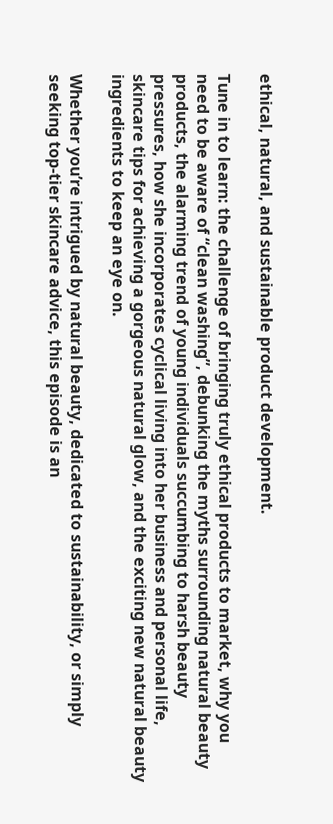ethical, natural, and sustainable product development.

Tune in to learn: the challenge of bringing truly ethical products to market, why you need to be aware of “clean washing”, debunking the myths surrounding natural beauty products, the alarming trend of young individuals succumbing to harsh beauty pressures, how she incorporates cyclical living into her business and personal life, skincare tips for achieving a gorgeous natural glow, and the exciting new natural beauty ingredients to keep an eye on.

Whether you’re intrigued by natural beauty, dedicated to sustainability, or simply seeking top-tier skincare advice, this episode is an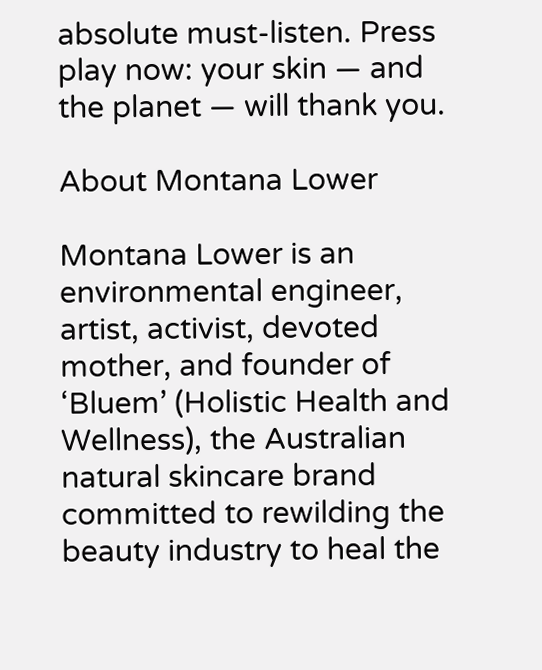absolute must-listen. Press play now: your skin — and the planet — will thank you.

About Montana Lower

Montana Lower is an environmental engineer, artist, activist, devoted mother, and founder of ‘Bluem’ (Holistic Health and Wellness), the Australian natural skincare brand committed to rewilding the beauty industry to heal the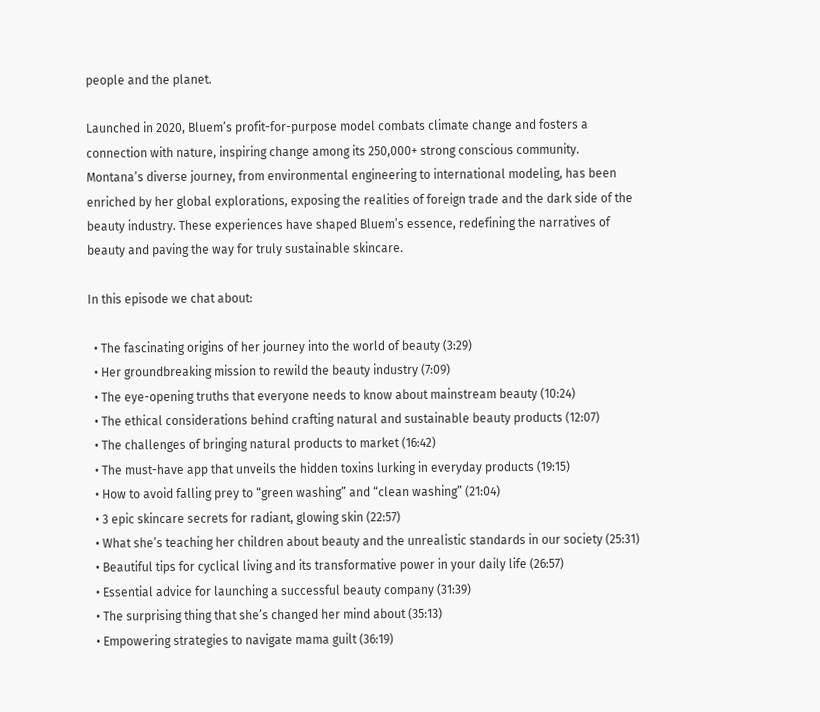people and the planet.

Launched in 2020, Bluem’s profit-for-purpose model combats climate change and fosters a connection with nature, inspiring change among its 250,000+ strong conscious community. Montana’s diverse journey, from environmental engineering to international modeling, has been enriched by her global explorations, exposing the realities of foreign trade and the dark side of the beauty industry. These experiences have shaped Bluem’s essence, redefining the narratives of beauty and paving the way for truly sustainable skincare.

In this episode we chat about:

  • The fascinating origins of her journey into the world of beauty (3:29)
  • Her groundbreaking mission to rewild the beauty industry (7:09)
  • The eye-opening truths that everyone needs to know about mainstream beauty (10:24)
  • The ethical considerations behind crafting natural and sustainable beauty products (12:07)
  • The challenges of bringing natural products to market (16:42)
  • The must-have app that unveils the hidden toxins lurking in everyday products (19:15)
  • How to avoid falling prey to “green washing” and “clean washing” (21:04)
  • 3 epic skincare secrets for radiant, glowing skin (22:57)
  • What she’s teaching her children about beauty and the unrealistic standards in our society (25:31)
  • Beautiful tips for cyclical living and its transformative power in your daily life (26:57)
  • Essential advice for launching a successful beauty company (31:39)
  • The surprising thing that she’s changed her mind about (35:13)
  • Empowering strategies to navigate mama guilt (36:19)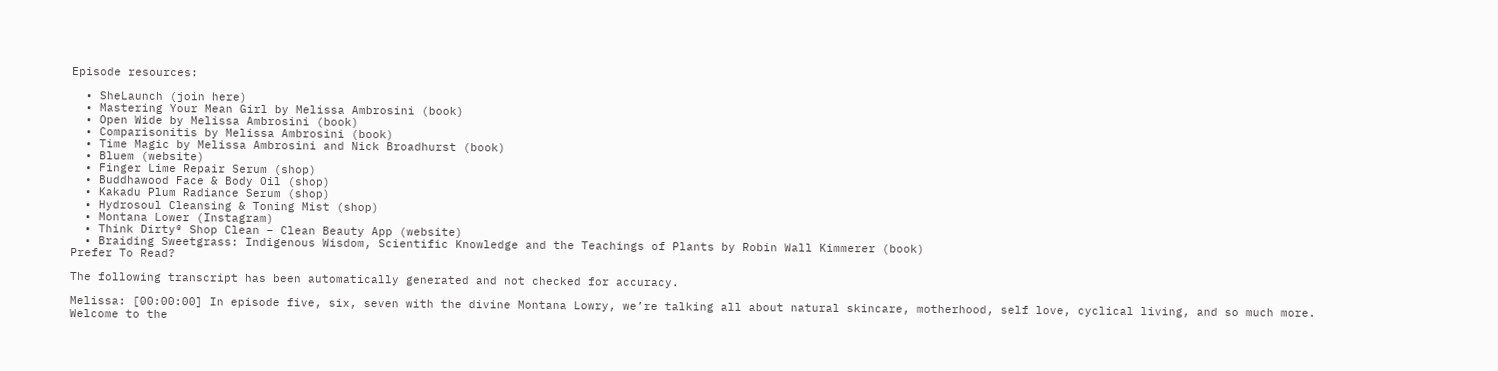Episode resources:

  • SheLaunch (join here)
  • Mastering Your Mean Girl by Melissa Ambrosini (book)
  • Open Wide by Melissa Ambrosini (book)
  • Comparisonitis by Melissa Ambrosini (book)
  • Time Magic by Melissa Ambrosini and Nick Broadhurst (book)
  • Bluem (website)
  • Finger Lime Repair Serum (shop)
  • Buddhawood Face & Body Oil (shop)
  • Kakadu Plum Radiance Serum (shop)
  • Hydrosoul Cleansing & Toning Mist (shop)
  • Montana Lower (Instagram)
  • Think Dirty® Shop Clean – Clean Beauty App (website)
  • Braiding Sweetgrass: Indigenous Wisdom, Scientific Knowledge and the Teachings of Plants by Robin Wall Kimmerer (book)
Prefer To Read?

The following transcript has been automatically generated and not checked for accuracy.

Melissa: [00:00:00] In episode five, six, seven with the divine Montana Lowry, we’re talking all about natural skincare, motherhood, self love, cyclical living, and so much more. Welcome to the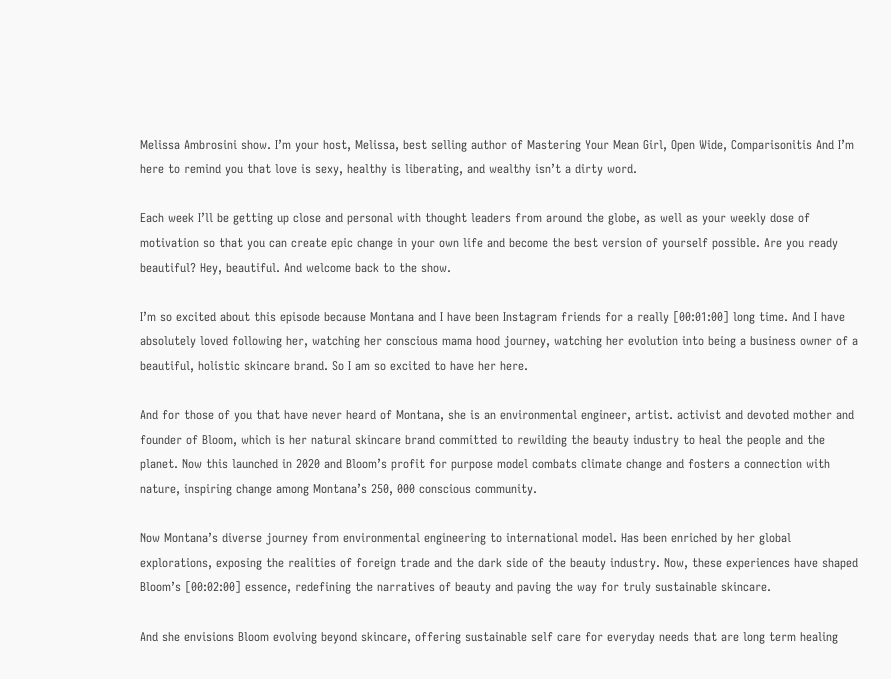Melissa Ambrosini show. I’m your host, Melissa, best selling author of Mastering Your Mean Girl, Open Wide, Comparisonitis And I’m here to remind you that love is sexy, healthy is liberating, and wealthy isn’t a dirty word.

Each week I’ll be getting up close and personal with thought leaders from around the globe, as well as your weekly dose of motivation so that you can create epic change in your own life and become the best version of yourself possible. Are you ready beautiful? Hey, beautiful. And welcome back to the show.

I’m so excited about this episode because Montana and I have been Instagram friends for a really [00:01:00] long time. And I have absolutely loved following her, watching her conscious mama hood journey, watching her evolution into being a business owner of a beautiful, holistic skincare brand. So I am so excited to have her here.

And for those of you that have never heard of Montana, she is an environmental engineer, artist. activist and devoted mother and founder of Bloom, which is her natural skincare brand committed to rewilding the beauty industry to heal the people and the planet. Now this launched in 2020 and Bloom’s profit for purpose model combats climate change and fosters a connection with nature, inspiring change among Montana’s 250, 000 conscious community.

Now Montana’s diverse journey from environmental engineering to international model. Has been enriched by her global explorations, exposing the realities of foreign trade and the dark side of the beauty industry. Now, these experiences have shaped Bloom’s [00:02:00] essence, redefining the narratives of beauty and paving the way for truly sustainable skincare.

And she envisions Bloom evolving beyond skincare, offering sustainable self care for everyday needs that are long term healing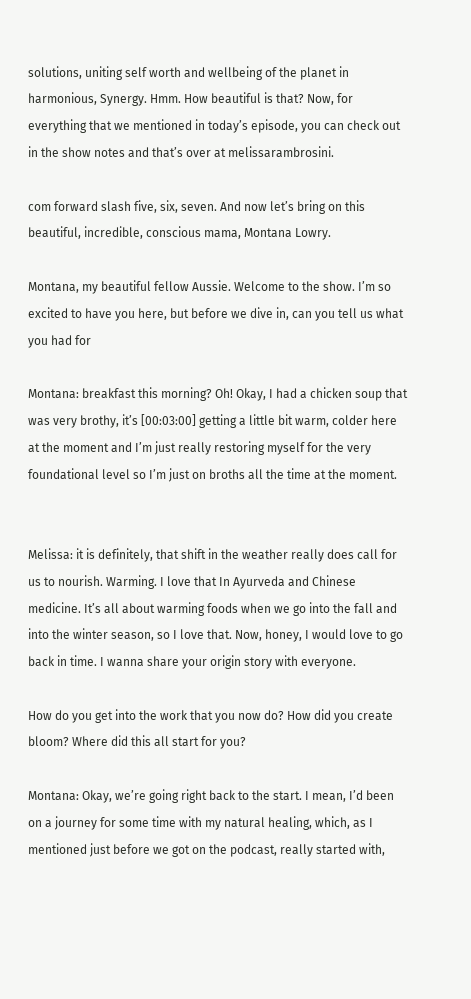solutions, uniting self worth and wellbeing of the planet in harmonious, Synergy. Hmm. How beautiful is that? Now, for everything that we mentioned in today’s episode, you can check out in the show notes and that’s over at melissarambrosini.

com forward slash five, six, seven. And now let’s bring on this beautiful, incredible, conscious mama, Montana Lowry.

Montana, my beautiful fellow Aussie. Welcome to the show. I’m so excited to have you here, but before we dive in, can you tell us what you had for

Montana: breakfast this morning? Oh! Okay, I had a chicken soup that was very brothy, it’s [00:03:00] getting a little bit warm, colder here at the moment and I’m just really restoring myself for the very foundational level so I’m just on broths all the time at the moment.


Melissa: it is definitely, that shift in the weather really does call for us to nourish. Warming. I love that In Ayurveda and Chinese medicine. It’s all about warming foods when we go into the fall and into the winter season, so I love that. Now, honey, I would love to go back in time. I wanna share your origin story with everyone.

How do you get into the work that you now do? How did you create bloom? Where did this all start for you?

Montana: Okay, we’re going right back to the start. I mean, I’d been on a journey for some time with my natural healing, which, as I mentioned just before we got on the podcast, really started with,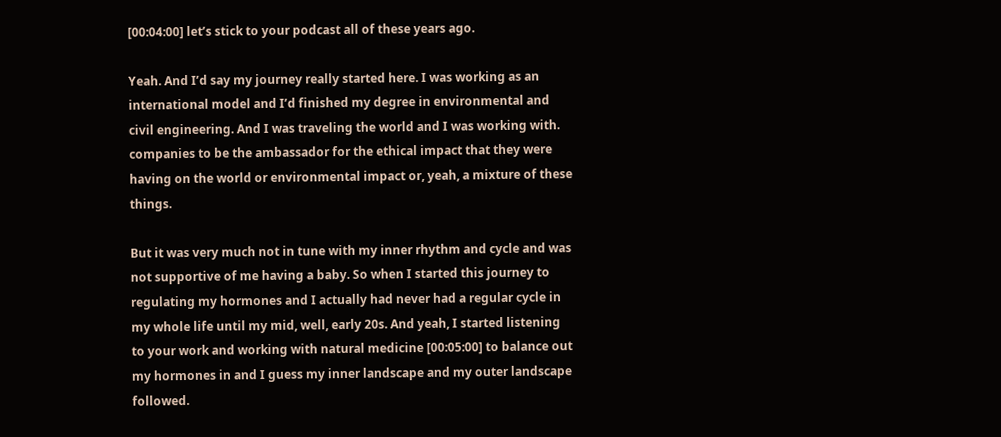[00:04:00] let’s stick to your podcast all of these years ago.

Yeah. And I’d say my journey really started here. I was working as an international model and I’d finished my degree in environmental and civil engineering. And I was traveling the world and I was working with. companies to be the ambassador for the ethical impact that they were having on the world or environmental impact or, yeah, a mixture of these things.

But it was very much not in tune with my inner rhythm and cycle and was not supportive of me having a baby. So when I started this journey to regulating my hormones and I actually had never had a regular cycle in my whole life until my mid, well, early 20s. And yeah, I started listening to your work and working with natural medicine [00:05:00] to balance out my hormones in and I guess my inner landscape and my outer landscape followed.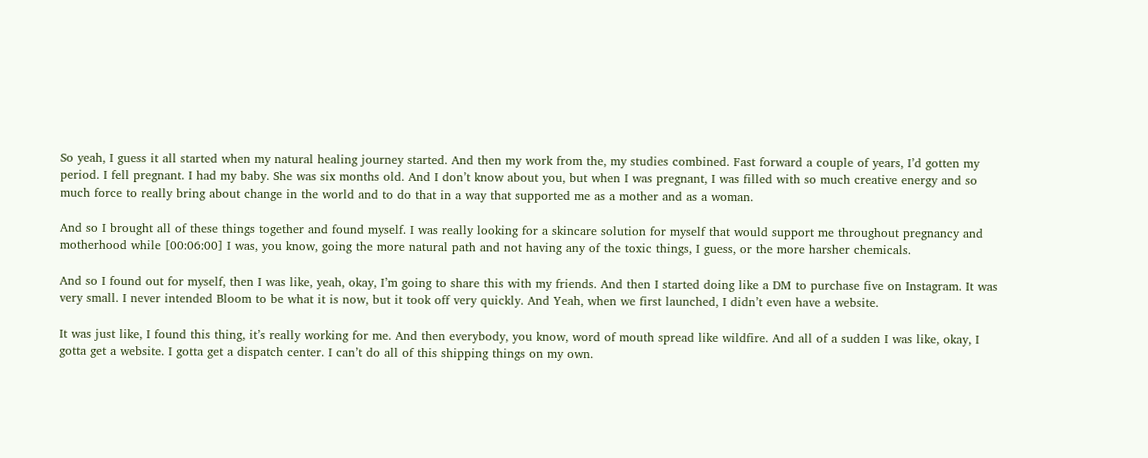So yeah, I guess it all started when my natural healing journey started. And then my work from the, my studies combined. Fast forward a couple of years, I’d gotten my period. I fell pregnant. I had my baby. She was six months old. And I don’t know about you, but when I was pregnant, I was filled with so much creative energy and so much force to really bring about change in the world and to do that in a way that supported me as a mother and as a woman.

And so I brought all of these things together and found myself. I was really looking for a skincare solution for myself that would support me throughout pregnancy and motherhood while [00:06:00] I was, you know, going the more natural path and not having any of the toxic things, I guess, or the more harsher chemicals.

And so I found out for myself, then I was like, yeah, okay, I’m going to share this with my friends. And then I started doing like a DM to purchase five on Instagram. It was very small. I never intended Bloom to be what it is now, but it took off very quickly. And Yeah, when we first launched, I didn’t even have a website.

It was just like, I found this thing, it’s really working for me. And then everybody, you know, word of mouth spread like wildfire. And all of a sudden I was like, okay, I gotta get a website. I gotta get a dispatch center. I can’t do all of this shipping things on my own.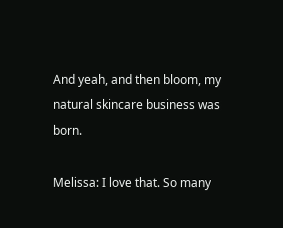And yeah, and then bloom, my natural skincare business was born.

Melissa: I love that. So many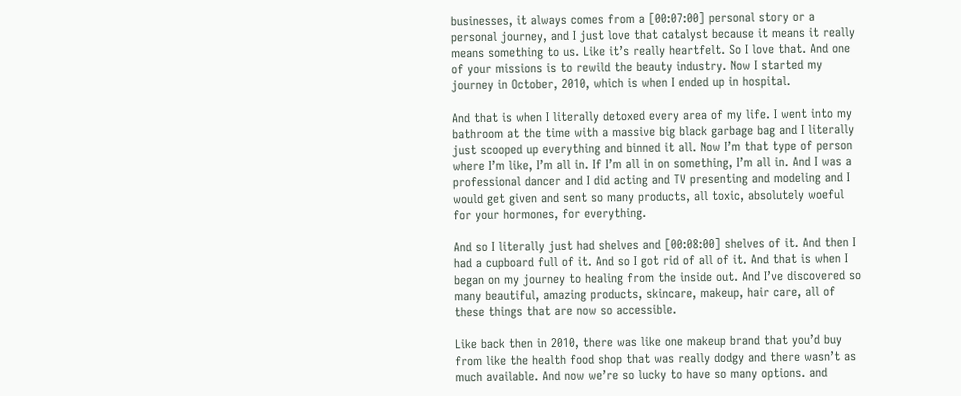businesses, it always comes from a [00:07:00] personal story or a personal journey, and I just love that catalyst because it means it really means something to us. Like it’s really heartfelt. So I love that. And one of your missions is to rewild the beauty industry. Now I started my journey in October, 2010, which is when I ended up in hospital.

And that is when I literally detoxed every area of my life. I went into my bathroom at the time with a massive big black garbage bag and I literally just scooped up everything and binned it all. Now I’m that type of person where I’m like, I’m all in. If I’m all in on something, I’m all in. And I was a professional dancer and I did acting and TV presenting and modeling and I would get given and sent so many products, all toxic, absolutely woeful for your hormones, for everything.

And so I literally just had shelves and [00:08:00] shelves of it. And then I had a cupboard full of it. And so I got rid of all of it. And that is when I began on my journey to healing from the inside out. And I’ve discovered so many beautiful, amazing products, skincare, makeup, hair care, all of these things that are now so accessible.

Like back then in 2010, there was like one makeup brand that you’d buy from like the health food shop that was really dodgy and there wasn’t as much available. And now we’re so lucky to have so many options. and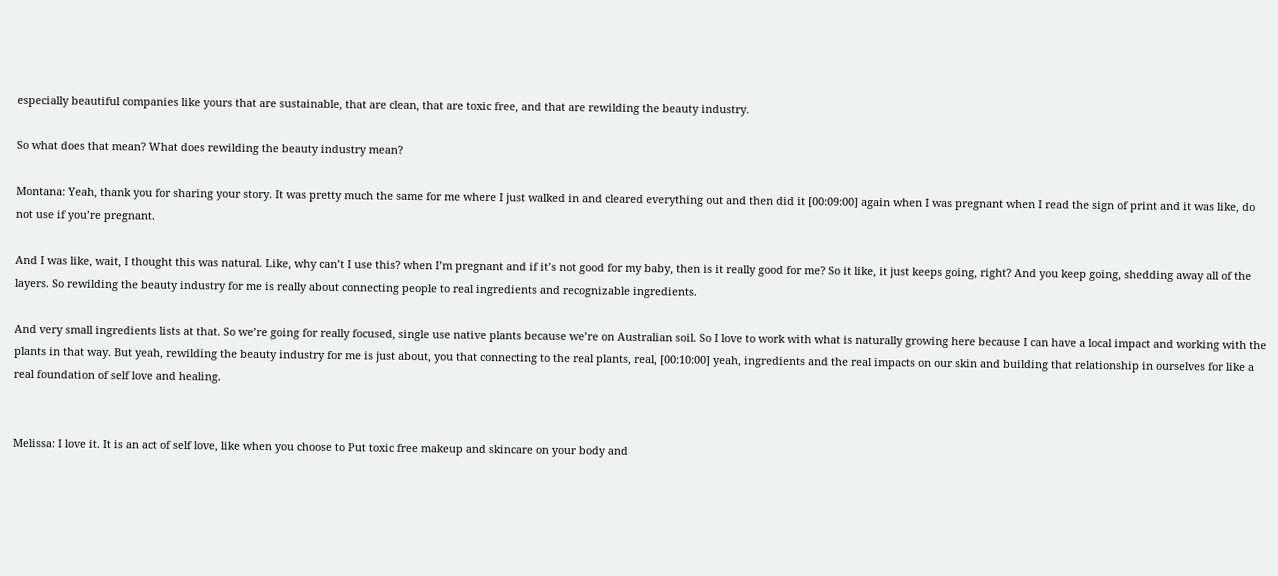especially beautiful companies like yours that are sustainable, that are clean, that are toxic free, and that are rewilding the beauty industry.

So what does that mean? What does rewilding the beauty industry mean?

Montana: Yeah, thank you for sharing your story. It was pretty much the same for me where I just walked in and cleared everything out and then did it [00:09:00] again when I was pregnant when I read the sign of print and it was like, do not use if you’re pregnant.

And I was like, wait, I thought this was natural. Like, why can’t I use this? when I’m pregnant and if it’s not good for my baby, then is it really good for me? So it like, it just keeps going, right? And you keep going, shedding away all of the layers. So rewilding the beauty industry for me is really about connecting people to real ingredients and recognizable ingredients.

And very small ingredients lists at that. So we’re going for really focused, single use native plants because we’re on Australian soil. So I love to work with what is naturally growing here because I can have a local impact and working with the plants in that way. But yeah, rewilding the beauty industry for me is just about, you that connecting to the real plants, real, [00:10:00] yeah, ingredients and the real impacts on our skin and building that relationship in ourselves for like a real foundation of self love and healing.


Melissa: I love it. It is an act of self love, like when you choose to Put toxic free makeup and skincare on your body and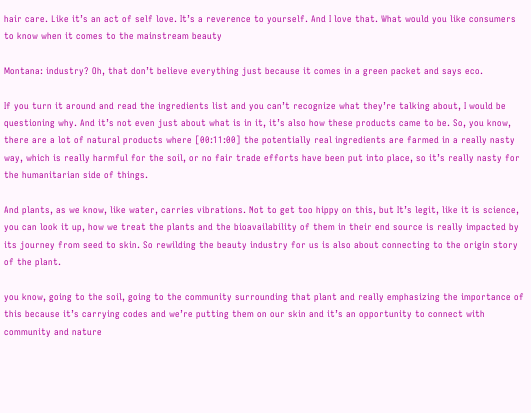hair care. Like it’s an act of self love. It’s a reverence to yourself. And I love that. What would you like consumers to know when it comes to the mainstream beauty

Montana: industry? Oh, that don’t believe everything just because it comes in a green packet and says eco.

If you turn it around and read the ingredients list and you can’t recognize what they’re talking about, I would be questioning why. And it’s not even just about what is in it, it’s also how these products came to be. So, you know, there are a lot of natural products where [00:11:00] the potentially real ingredients are farmed in a really nasty way, which is really harmful for the soil, or no fair trade efforts have been put into place, so it’s really nasty for the humanitarian side of things.

And plants, as we know, like water, carries vibrations. Not to get too hippy on this, but It’s legit, like it is science, you can look it up, how we treat the plants and the bioavailability of them in their end source is really impacted by its journey from seed to skin. So rewilding the beauty industry for us is also about connecting to the origin story of the plant.

you know, going to the soil, going to the community surrounding that plant and really emphasizing the importance of this because it’s carrying codes and we’re putting them on our skin and it’s an opportunity to connect with community and nature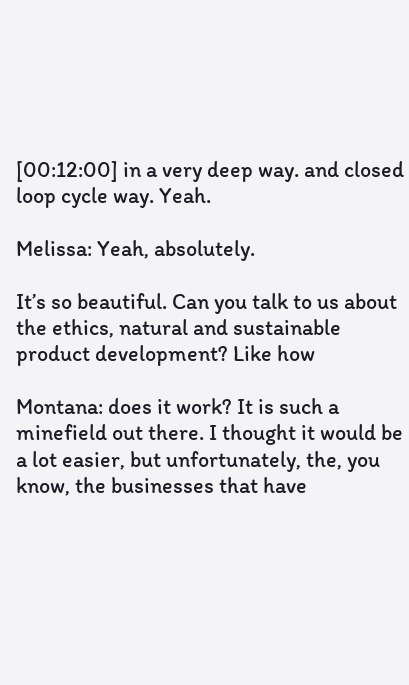[00:12:00] in a very deep way. and closed loop cycle way. Yeah.

Melissa: Yeah, absolutely.

It’s so beautiful. Can you talk to us about the ethics, natural and sustainable product development? Like how

Montana: does it work? It is such a minefield out there. I thought it would be a lot easier, but unfortunately, the, you know, the businesses that have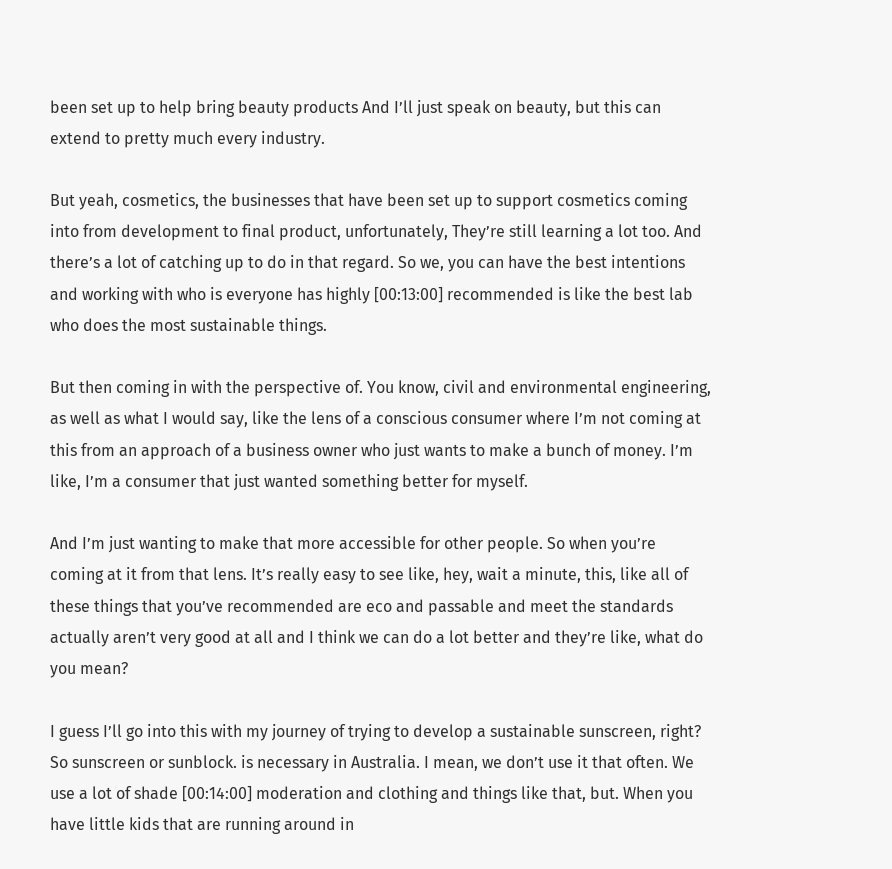been set up to help bring beauty products And I’ll just speak on beauty, but this can extend to pretty much every industry.

But yeah, cosmetics, the businesses that have been set up to support cosmetics coming into from development to final product, unfortunately, They’re still learning a lot too. And there’s a lot of catching up to do in that regard. So we, you can have the best intentions and working with who is everyone has highly [00:13:00] recommended is like the best lab who does the most sustainable things.

But then coming in with the perspective of. You know, civil and environmental engineering, as well as what I would say, like the lens of a conscious consumer where I’m not coming at this from an approach of a business owner who just wants to make a bunch of money. I’m like, I’m a consumer that just wanted something better for myself.

And I’m just wanting to make that more accessible for other people. So when you’re coming at it from that lens. It’s really easy to see like, hey, wait a minute, this, like all of these things that you’ve recommended are eco and passable and meet the standards actually aren’t very good at all and I think we can do a lot better and they’re like, what do you mean?

I guess I’ll go into this with my journey of trying to develop a sustainable sunscreen, right? So sunscreen or sunblock. is necessary in Australia. I mean, we don’t use it that often. We use a lot of shade [00:14:00] moderation and clothing and things like that, but. When you have little kids that are running around in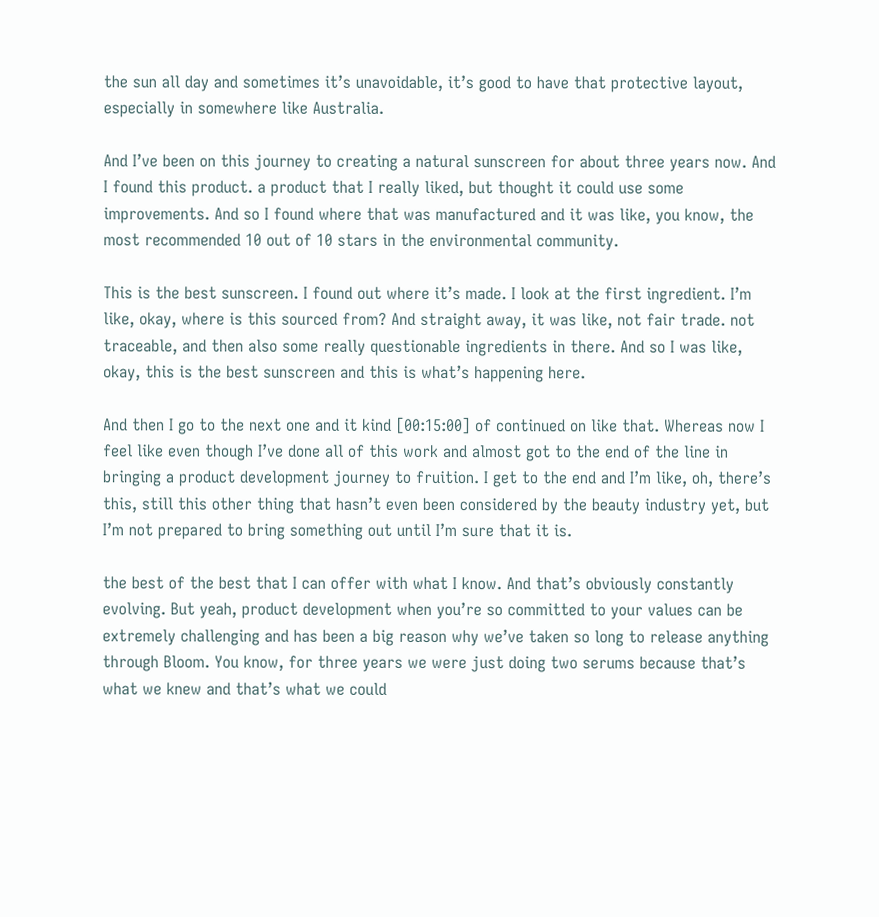the sun all day and sometimes it’s unavoidable, it’s good to have that protective layout, especially in somewhere like Australia.

And I’ve been on this journey to creating a natural sunscreen for about three years now. And I found this product. a product that I really liked, but thought it could use some improvements. And so I found where that was manufactured and it was like, you know, the most recommended 10 out of 10 stars in the environmental community.

This is the best sunscreen. I found out where it’s made. I look at the first ingredient. I’m like, okay, where is this sourced from? And straight away, it was like, not fair trade. not traceable, and then also some really questionable ingredients in there. And so I was like, okay, this is the best sunscreen and this is what’s happening here.

And then I go to the next one and it kind [00:15:00] of continued on like that. Whereas now I feel like even though I’ve done all of this work and almost got to the end of the line in bringing a product development journey to fruition. I get to the end and I’m like, oh, there’s this, still this other thing that hasn’t even been considered by the beauty industry yet, but I’m not prepared to bring something out until I’m sure that it is.

the best of the best that I can offer with what I know. And that’s obviously constantly evolving. But yeah, product development when you’re so committed to your values can be extremely challenging and has been a big reason why we’ve taken so long to release anything through Bloom. You know, for three years we were just doing two serums because that’s what we knew and that’s what we could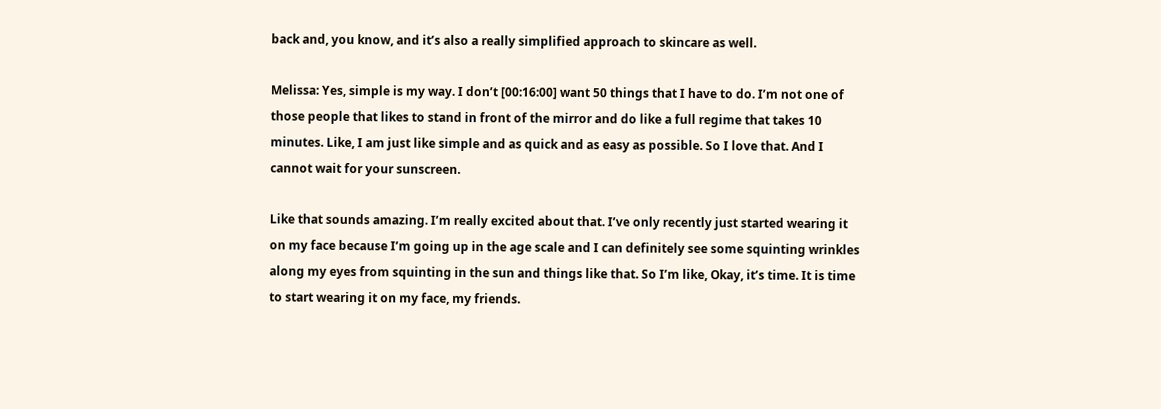back and, you know, and it’s also a really simplified approach to skincare as well.

Melissa: Yes, simple is my way. I don’t [00:16:00] want 50 things that I have to do. I’m not one of those people that likes to stand in front of the mirror and do like a full regime that takes 10 minutes. Like, I am just like simple and as quick and as easy as possible. So I love that. And I cannot wait for your sunscreen.

Like that sounds amazing. I’m really excited about that. I’ve only recently just started wearing it on my face because I’m going up in the age scale and I can definitely see some squinting wrinkles along my eyes from squinting in the sun and things like that. So I’m like, Okay, it’s time. It is time to start wearing it on my face, my friends.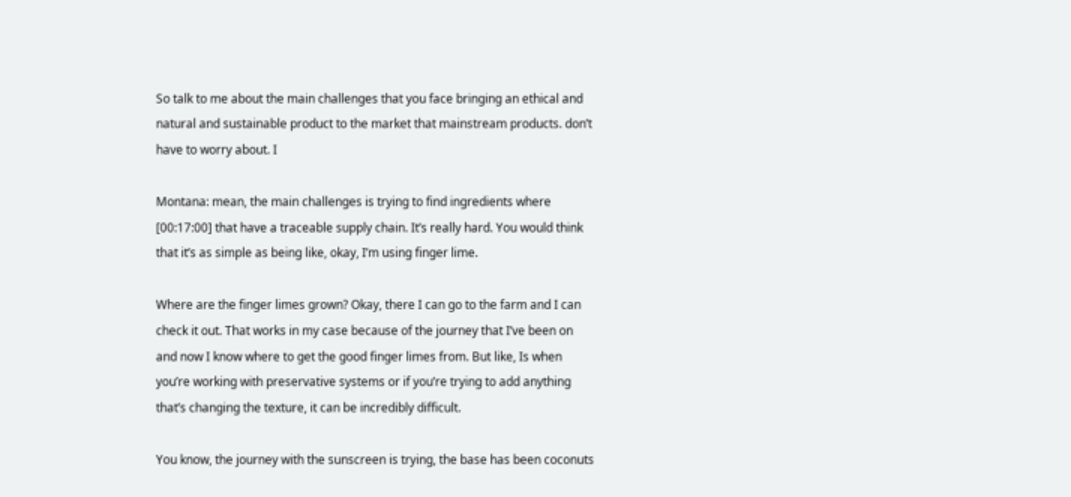So talk to me about the main challenges that you face bringing an ethical and natural and sustainable product to the market that mainstream products. don’t have to worry about. I

Montana: mean, the main challenges is trying to find ingredients where [00:17:00] that have a traceable supply chain. It’s really hard. You would think that it’s as simple as being like, okay, I’m using finger lime.

Where are the finger limes grown? Okay, there I can go to the farm and I can check it out. That works in my case because of the journey that I’ve been on and now I know where to get the good finger limes from. But like, Is when you’re working with preservative systems or if you’re trying to add anything that’s changing the texture, it can be incredibly difficult.

You know, the journey with the sunscreen is trying, the base has been coconuts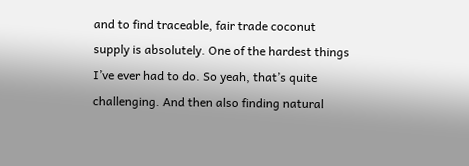and to find traceable, fair trade coconut supply is absolutely. One of the hardest things I’ve ever had to do. So yeah, that’s quite challenging. And then also finding natural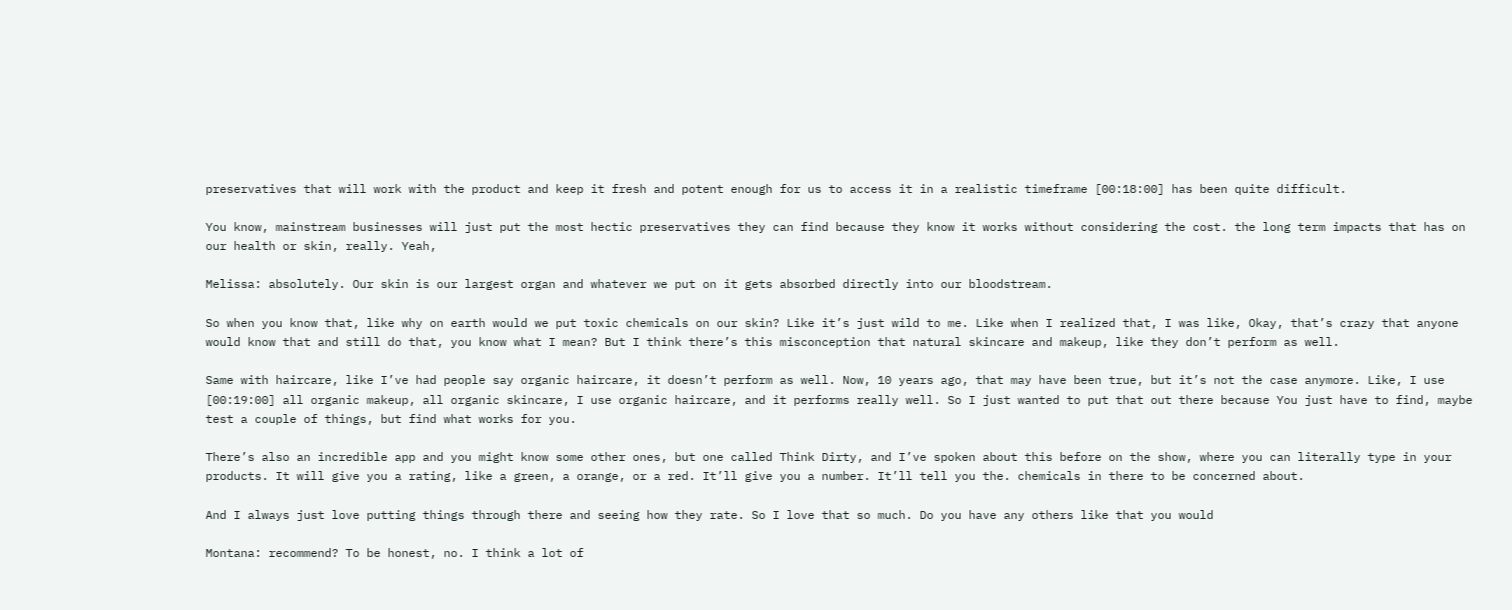preservatives that will work with the product and keep it fresh and potent enough for us to access it in a realistic timeframe [00:18:00] has been quite difficult.

You know, mainstream businesses will just put the most hectic preservatives they can find because they know it works without considering the cost. the long term impacts that has on our health or skin, really. Yeah,

Melissa: absolutely. Our skin is our largest organ and whatever we put on it gets absorbed directly into our bloodstream.

So when you know that, like why on earth would we put toxic chemicals on our skin? Like it’s just wild to me. Like when I realized that, I was like, Okay, that’s crazy that anyone would know that and still do that, you know what I mean? But I think there’s this misconception that natural skincare and makeup, like they don’t perform as well.

Same with haircare, like I’ve had people say organic haircare, it doesn’t perform as well. Now, 10 years ago, that may have been true, but it’s not the case anymore. Like, I use [00:19:00] all organic makeup, all organic skincare, I use organic haircare, and it performs really well. So I just wanted to put that out there because You just have to find, maybe test a couple of things, but find what works for you.

There’s also an incredible app and you might know some other ones, but one called Think Dirty, and I’ve spoken about this before on the show, where you can literally type in your products. It will give you a rating, like a green, a orange, or a red. It’ll give you a number. It’ll tell you the. chemicals in there to be concerned about.

And I always just love putting things through there and seeing how they rate. So I love that so much. Do you have any others like that you would

Montana: recommend? To be honest, no. I think a lot of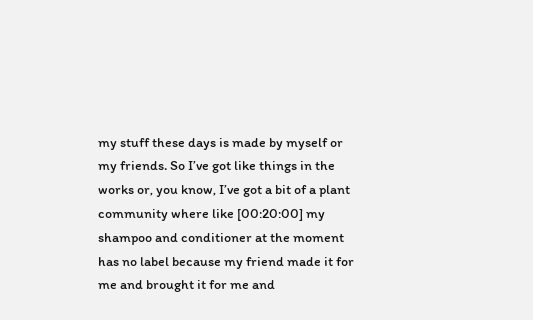my stuff these days is made by myself or my friends. So I’ve got like things in the works or, you know, I’ve got a bit of a plant community where like [00:20:00] my shampoo and conditioner at the moment has no label because my friend made it for me and brought it for me and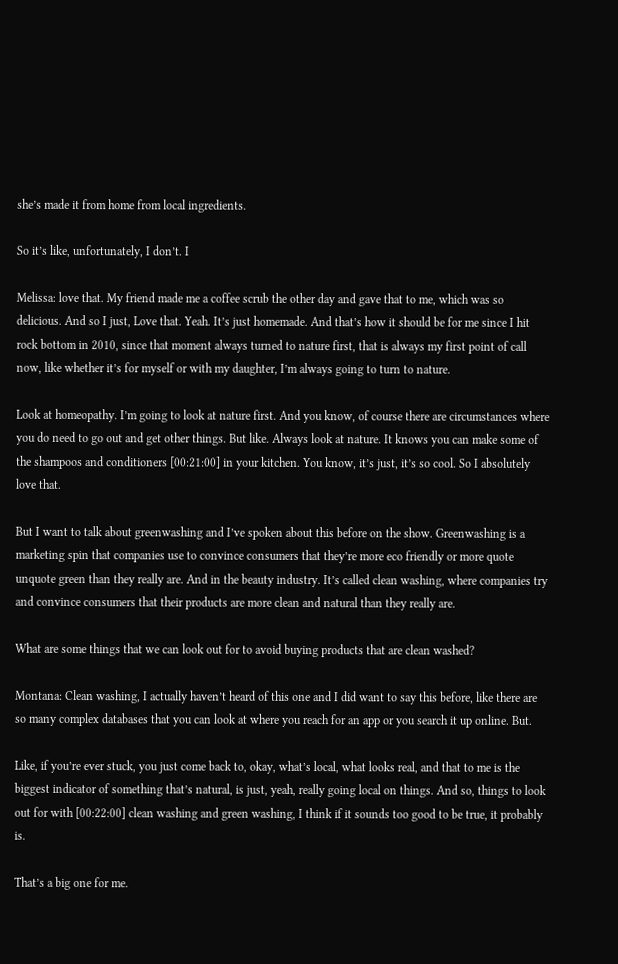she’s made it from home from local ingredients.

So it’s like, unfortunately, I don’t. I

Melissa: love that. My friend made me a coffee scrub the other day and gave that to me, which was so delicious. And so I just, Love that. Yeah. It’s just homemade. And that’s how it should be for me since I hit rock bottom in 2010, since that moment always turned to nature first, that is always my first point of call now, like whether it’s for myself or with my daughter, I’m always going to turn to nature.

Look at homeopathy. I’m going to look at nature first. And you know, of course there are circumstances where you do need to go out and get other things. But like. Always look at nature. It knows you can make some of the shampoos and conditioners [00:21:00] in your kitchen. You know, it’s just, it’s so cool. So I absolutely love that.

But I want to talk about greenwashing and I’ve spoken about this before on the show. Greenwashing is a marketing spin that companies use to convince consumers that they’re more eco friendly or more quote unquote green than they really are. And in the beauty industry. It’s called clean washing, where companies try and convince consumers that their products are more clean and natural than they really are.

What are some things that we can look out for to avoid buying products that are clean washed?

Montana: Clean washing, I actually haven’t heard of this one and I did want to say this before, like there are so many complex databases that you can look at where you reach for an app or you search it up online. But.

Like, if you’re ever stuck, you just come back to, okay, what’s local, what looks real, and that to me is the biggest indicator of something that’s natural, is just, yeah, really going local on things. And so, things to look out for with [00:22:00] clean washing and green washing, I think if it sounds too good to be true, it probably is.

That’s a big one for me.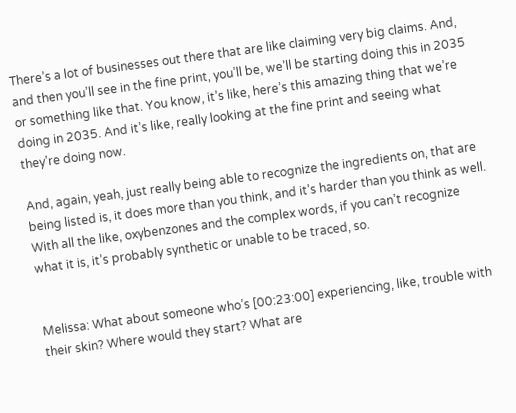There’s a lot of businesses out there that are like claiming very big claims. And, and then you’ll see in the fine print, you’ll be, we’ll be starting doing this in 2035 or something like that. You know, it’s like, here’s this amazing thing that we’re doing in 2035. And it’s like, really looking at the fine print and seeing what they’re doing now.

And, again, yeah, just really being able to recognize the ingredients on, that are being listed is, it does more than you think, and it’s harder than you think as well. With all the like, oxybenzones and the complex words, if you can’t recognize what it is, it’s probably synthetic or unable to be traced, so.


Melissa: What about someone who’s [00:23:00] experiencing, like, trouble with their skin? Where would they start? What are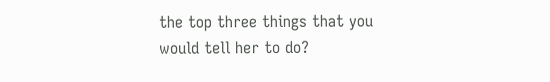the top three things that you would tell her to do?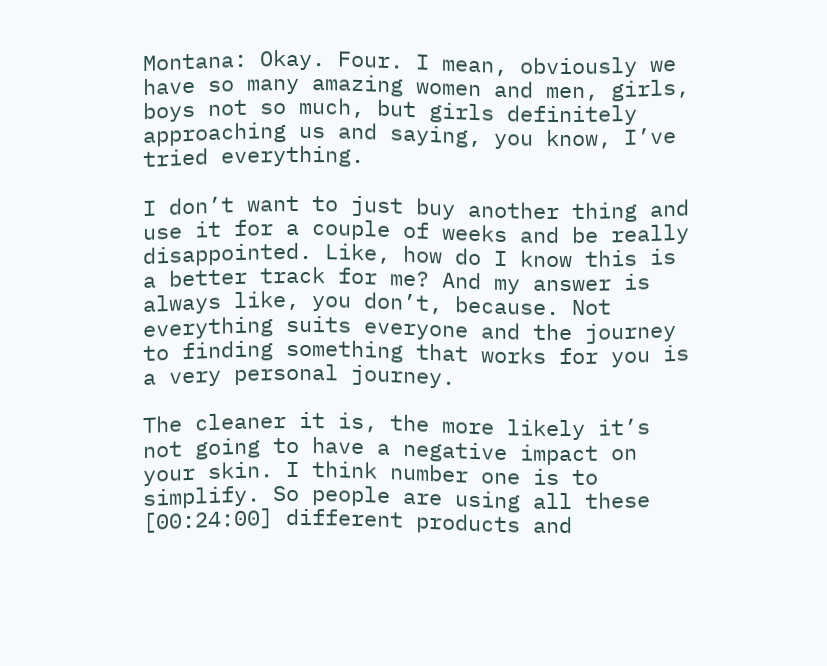Montana: Okay. Four. I mean, obviously we have so many amazing women and men, girls, boys not so much, but girls definitely approaching us and saying, you know, I’ve tried everything.

I don’t want to just buy another thing and use it for a couple of weeks and be really disappointed. Like, how do I know this is a better track for me? And my answer is always like, you don’t, because. Not everything suits everyone and the journey to finding something that works for you is a very personal journey.

The cleaner it is, the more likely it’s not going to have a negative impact on your skin. I think number one is to simplify. So people are using all these [00:24:00] different products and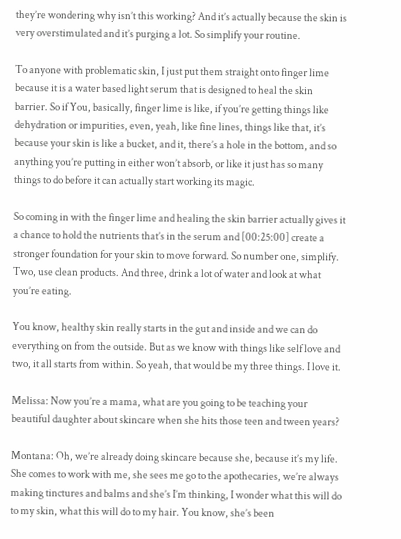they’re wondering why isn’t this working? And it’s actually because the skin is very overstimulated and it’s purging a lot. So simplify your routine.

To anyone with problematic skin, I just put them straight onto finger lime because it is a water based light serum that is designed to heal the skin barrier. So if You, basically, finger lime is like, if you’re getting things like dehydration or impurities, even, yeah, like fine lines, things like that, it’s because your skin is like a bucket, and it, there’s a hole in the bottom, and so anything you’re putting in either won’t absorb, or like it just has so many things to do before it can actually start working its magic.

So coming in with the finger lime and healing the skin barrier actually gives it a chance to hold the nutrients that’s in the serum and [00:25:00] create a stronger foundation for your skin to move forward. So number one, simplify. Two, use clean products. And three, drink a lot of water and look at what you’re eating.

You know, healthy skin really starts in the gut and inside and we can do everything on from the outside. But as we know with things like self love and two, it all starts from within. So yeah, that would be my three things. I love it.

Melissa: Now you’re a mama, what are you going to be teaching your beautiful daughter about skincare when she hits those teen and tween years?

Montana: Oh, we’re already doing skincare because she, because it’s my life. She comes to work with me, she sees me go to the apothecaries, we’re always making tinctures and balms and she’s I’m thinking, I wonder what this will do to my skin, what this will do to my hair. You know, she’s been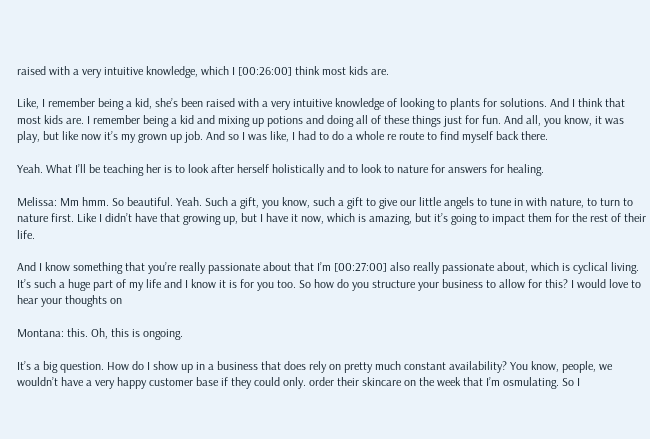raised with a very intuitive knowledge, which I [00:26:00] think most kids are.

Like, I remember being a kid, she’s been raised with a very intuitive knowledge of looking to plants for solutions. And I think that most kids are. I remember being a kid and mixing up potions and doing all of these things just for fun. And all, you know, it was play, but like now it’s my grown up job. And so I was like, I had to do a whole re route to find myself back there.

Yeah. What I’ll be teaching her is to look after herself holistically and to look to nature for answers for healing.

Melissa: Mm hmm. So beautiful. Yeah. Such a gift, you know, such a gift to give our little angels to tune in with nature, to turn to nature first. Like I didn’t have that growing up, but I have it now, which is amazing, but it’s going to impact them for the rest of their life.

And I know something that you’re really passionate about that I’m [00:27:00] also really passionate about, which is cyclical living. It’s such a huge part of my life and I know it is for you too. So how do you structure your business to allow for this? I would love to hear your thoughts on

Montana: this. Oh, this is ongoing.

It’s a big question. How do I show up in a business that does rely on pretty much constant availability? You know, people, we wouldn’t have a very happy customer base if they could only. order their skincare on the week that I’m osmulating. So I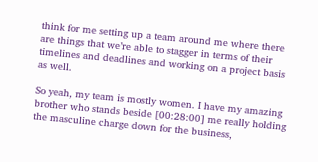think for me setting up a team around me where there are things that we’re able to stagger in terms of their timelines and deadlines and working on a project basis as well.

So yeah, my team is mostly women. I have my amazing brother who stands beside [00:28:00] me really holding the masculine charge down for the business,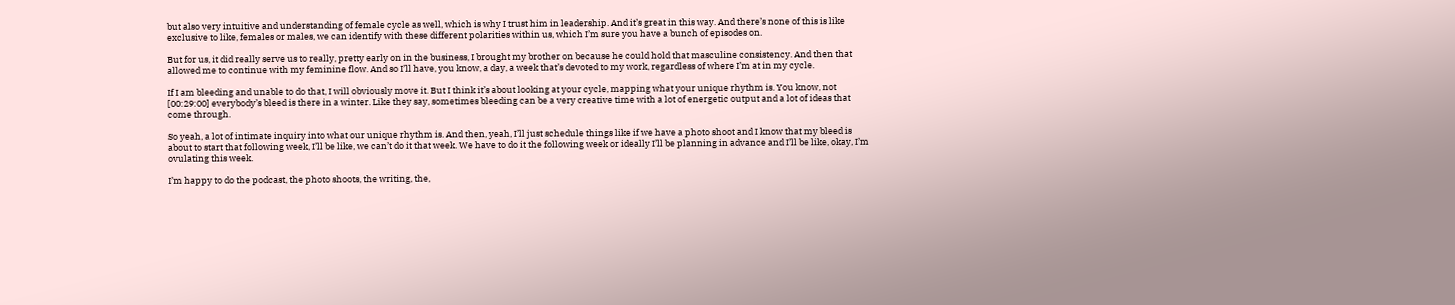but also very intuitive and understanding of female cycle as well, which is why I trust him in leadership. And it’s great in this way. And there’s none of this is like exclusive to like, females or males, we can identify with these different polarities within us, which I’m sure you have a bunch of episodes on.

But for us, it did really serve us to really, pretty early on in the business, I brought my brother on because he could hold that masculine consistency. And then that allowed me to continue with my feminine flow. And so I’ll have, you know, a day, a week that’s devoted to my work, regardless of where I’m at in my cycle.

If I am bleeding and unable to do that, I will obviously move it. But I think it’s about looking at your cycle, mapping what your unique rhythm is. You know, not [00:29:00] everybody’s bleed is there in a winter. Like they say, sometimes bleeding can be a very creative time with a lot of energetic output and a lot of ideas that come through.

So yeah, a lot of intimate inquiry into what our unique rhythm is. And then, yeah, I’ll just schedule things like if we have a photo shoot and I know that my bleed is about to start that following week, I’ll be like, we can’t do it that week. We have to do it the following week or ideally I’ll be planning in advance and I’ll be like, okay, I’m ovulating this week.

I’m happy to do the podcast, the photo shoots, the writing, the,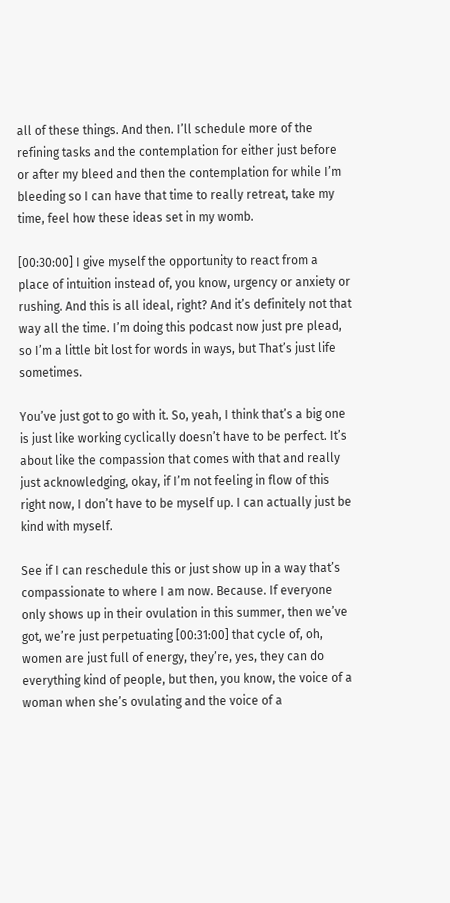all of these things. And then. I’ll schedule more of the refining tasks and the contemplation for either just before or after my bleed and then the contemplation for while I’m bleeding so I can have that time to really retreat, take my time, feel how these ideas set in my womb.

[00:30:00] I give myself the opportunity to react from a place of intuition instead of, you know, urgency or anxiety or rushing. And this is all ideal, right? And it’s definitely not that way all the time. I’m doing this podcast now just pre plead, so I’m a little bit lost for words in ways, but That’s just life sometimes.

You’ve just got to go with it. So, yeah, I think that’s a big one is just like working cyclically doesn’t have to be perfect. It’s about like the compassion that comes with that and really just acknowledging, okay, if I’m not feeling in flow of this right now, I don’t have to be myself up. I can actually just be kind with myself.

See if I can reschedule this or just show up in a way that’s compassionate to where I am now. Because. If everyone only shows up in their ovulation in this summer, then we’ve got, we’re just perpetuating [00:31:00] that cycle of, oh, women are just full of energy, they’re, yes, they can do everything kind of people, but then, you know, the voice of a woman when she’s ovulating and the voice of a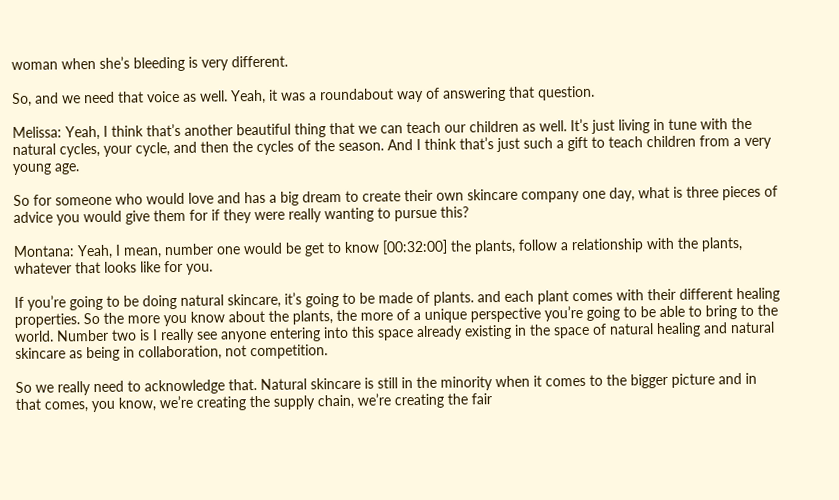woman when she’s bleeding is very different.

So, and we need that voice as well. Yeah, it was a roundabout way of answering that question.

Melissa: Yeah, I think that’s another beautiful thing that we can teach our children as well. It’s just living in tune with the natural cycles, your cycle, and then the cycles of the season. And I think that’s just such a gift to teach children from a very young age.

So for someone who would love and has a big dream to create their own skincare company one day, what is three pieces of advice you would give them for if they were really wanting to pursue this?

Montana: Yeah, I mean, number one would be get to know [00:32:00] the plants, follow a relationship with the plants, whatever that looks like for you.

If you’re going to be doing natural skincare, it’s going to be made of plants. and each plant comes with their different healing properties. So the more you know about the plants, the more of a unique perspective you’re going to be able to bring to the world. Number two is I really see anyone entering into this space already existing in the space of natural healing and natural skincare as being in collaboration, not competition.

So we really need to acknowledge that. Natural skincare is still in the minority when it comes to the bigger picture and in that comes, you know, we’re creating the supply chain, we’re creating the fair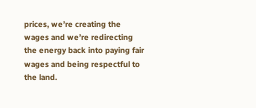prices, we’re creating the wages and we’re redirecting the energy back into paying fair wages and being respectful to the land.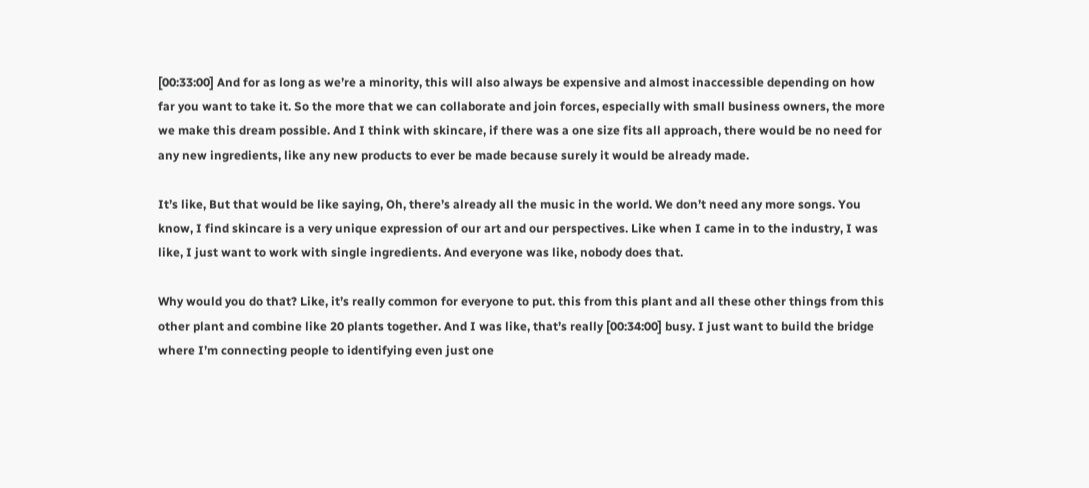[00:33:00] And for as long as we’re a minority, this will also always be expensive and almost inaccessible depending on how far you want to take it. So the more that we can collaborate and join forces, especially with small business owners, the more we make this dream possible. And I think with skincare, if there was a one size fits all approach, there would be no need for any new ingredients, like any new products to ever be made because surely it would be already made.

It’s like, But that would be like saying, Oh, there’s already all the music in the world. We don’t need any more songs. You know, I find skincare is a very unique expression of our art and our perspectives. Like when I came in to the industry, I was like, I just want to work with single ingredients. And everyone was like, nobody does that.

Why would you do that? Like, it’s really common for everyone to put. this from this plant and all these other things from this other plant and combine like 20 plants together. And I was like, that’s really [00:34:00] busy. I just want to build the bridge where I’m connecting people to identifying even just one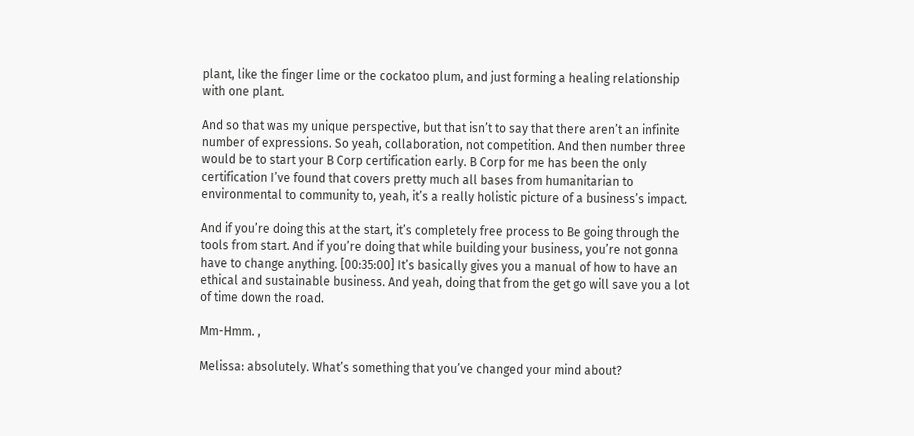plant, like the finger lime or the cockatoo plum, and just forming a healing relationship with one plant.

And so that was my unique perspective, but that isn’t to say that there aren’t an infinite number of expressions. So yeah, collaboration, not competition. And then number three would be to start your B Corp certification early. B Corp for me has been the only certification I’ve found that covers pretty much all bases from humanitarian to environmental to community to, yeah, it’s a really holistic picture of a business’s impact.

And if you’re doing this at the start, it’s completely free process to Be going through the tools from start. And if you’re doing that while building your business, you’re not gonna have to change anything. [00:35:00] It’s basically gives you a manual of how to have an ethical and sustainable business. And yeah, doing that from the get go will save you a lot of time down the road.

Mm-Hmm. ,

Melissa: absolutely. What’s something that you’ve changed your mind about?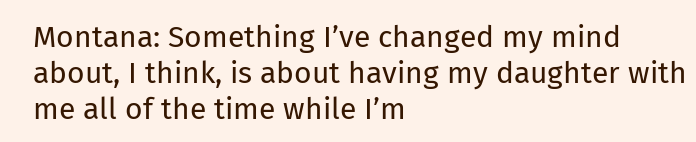Montana: Something I’ve changed my mind about, I think, is about having my daughter with me all of the time while I’m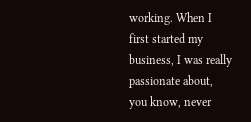working. When I first started my business, I was really passionate about, you know, never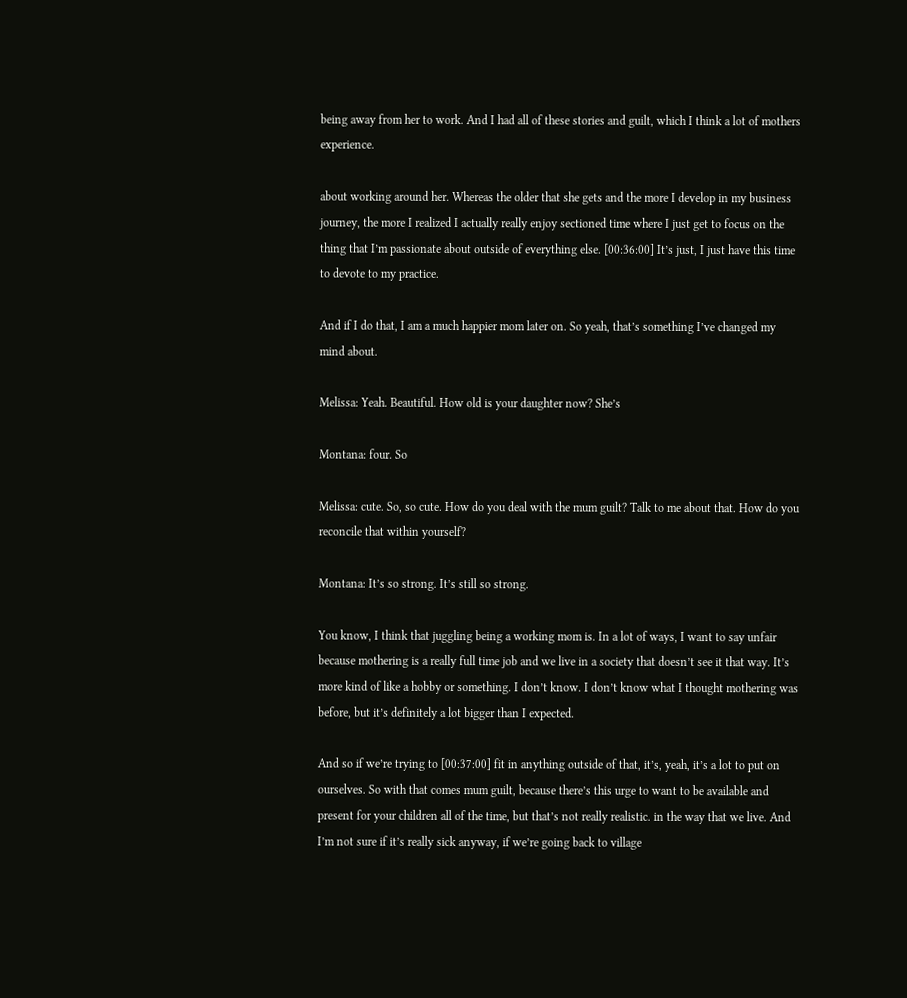being away from her to work. And I had all of these stories and guilt, which I think a lot of mothers experience.

about working around her. Whereas the older that she gets and the more I develop in my business journey, the more I realized I actually really enjoy sectioned time where I just get to focus on the thing that I’m passionate about outside of everything else. [00:36:00] It’s just, I just have this time to devote to my practice.

And if I do that, I am a much happier mom later on. So yeah, that’s something I’ve changed my mind about.

Melissa: Yeah. Beautiful. How old is your daughter now? She’s

Montana: four. So

Melissa: cute. So, so cute. How do you deal with the mum guilt? Talk to me about that. How do you reconcile that within yourself?

Montana: It’s so strong. It’s still so strong.

You know, I think that juggling being a working mom is. In a lot of ways, I want to say unfair because mothering is a really full time job and we live in a society that doesn’t see it that way. It’s more kind of like a hobby or something. I don’t know. I don’t know what I thought mothering was before, but it’s definitely a lot bigger than I expected.

And so if we’re trying to [00:37:00] fit in anything outside of that, it’s, yeah, it’s a lot to put on ourselves. So with that comes mum guilt, because there’s this urge to want to be available and present for your children all of the time, but that’s not really realistic. in the way that we live. And I’m not sure if it’s really sick anyway, if we’re going back to village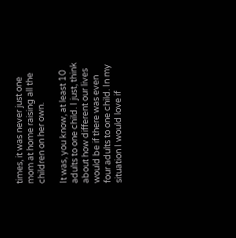times, it was never just one mom at home raising all the children on her own.

It was, you know, at least 10 adults to one child. I just, think about how different our lives would be if there was even four adults to one child. In my situation I would love if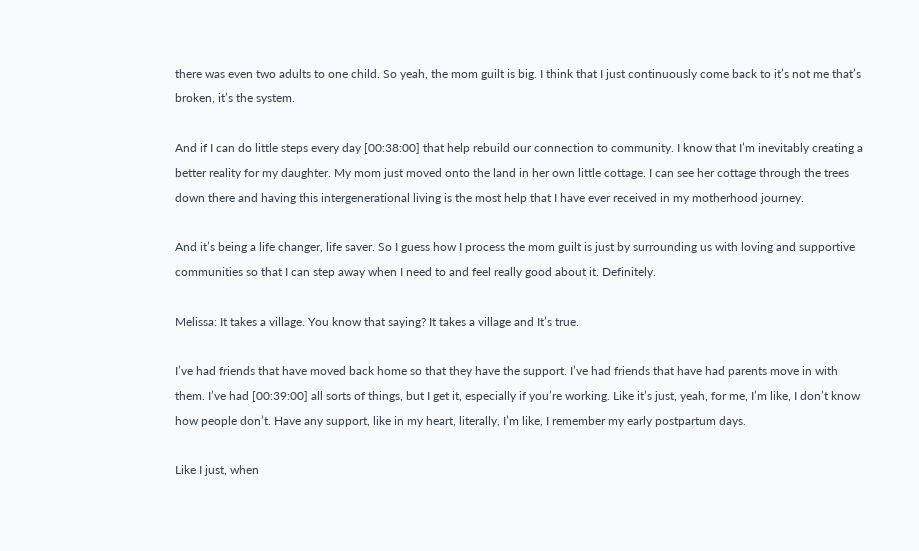there was even two adults to one child. So yeah, the mom guilt is big. I think that I just continuously come back to it’s not me that’s broken, it’s the system.

And if I can do little steps every day [00:38:00] that help rebuild our connection to community. I know that I’m inevitably creating a better reality for my daughter. My mom just moved onto the land in her own little cottage. I can see her cottage through the trees down there and having this intergenerational living is the most help that I have ever received in my motherhood journey.

And it’s being a life changer, life saver. So I guess how I process the mom guilt is just by surrounding us with loving and supportive communities so that I can step away when I need to and feel really good about it. Definitely.

Melissa: It takes a village. You know that saying? It takes a village and It’s true.

I’ve had friends that have moved back home so that they have the support. I’ve had friends that have had parents move in with them. I’ve had [00:39:00] all sorts of things, but I get it, especially if you’re working. Like it’s just, yeah, for me, I’m like, I don’t know how people don’t. Have any support, like in my heart, literally, I’m like, I remember my early postpartum days.

Like I just, when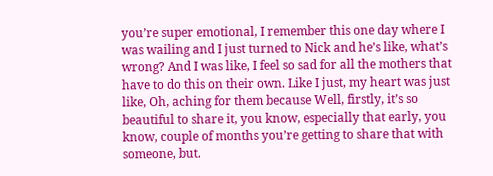you’re super emotional, I remember this one day where I was wailing and I just turned to Nick and he’s like, what’s wrong? And I was like, I feel so sad for all the mothers that have to do this on their own. Like I just, my heart was just like, Oh, aching for them because Well, firstly, it’s so beautiful to share it, you know, especially that early, you know, couple of months you’re getting to share that with someone, but.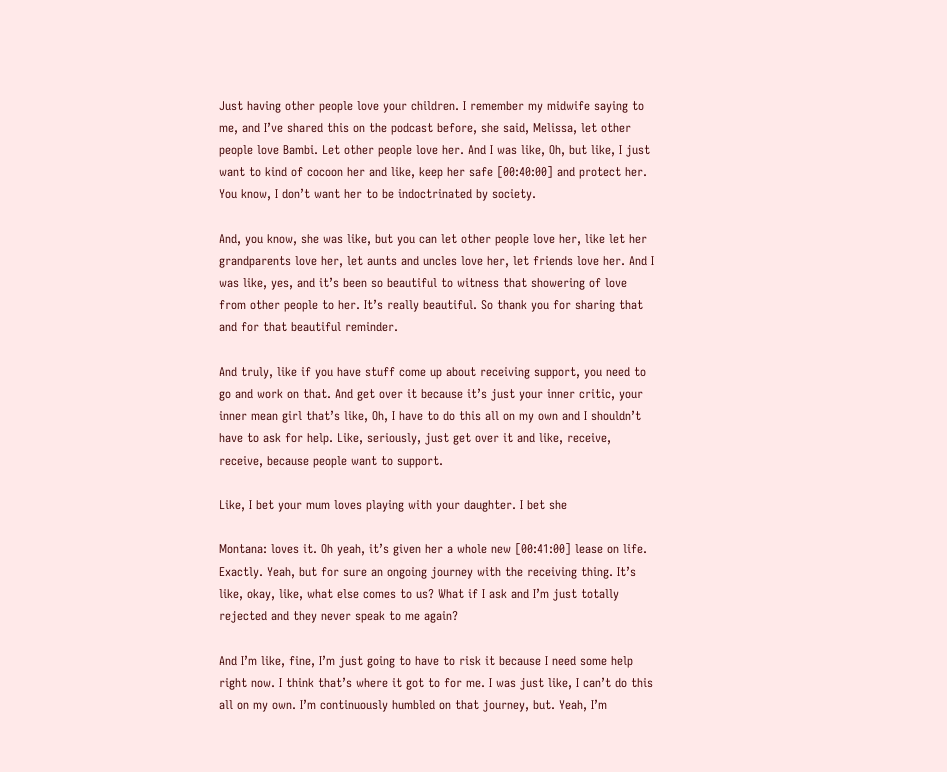Just having other people love your children. I remember my midwife saying to me, and I’ve shared this on the podcast before, she said, Melissa, let other people love Bambi. Let other people love her. And I was like, Oh, but like, I just want to kind of cocoon her and like, keep her safe [00:40:00] and protect her. You know, I don’t want her to be indoctrinated by society.

And, you know, she was like, but you can let other people love her, like let her grandparents love her, let aunts and uncles love her, let friends love her. And I was like, yes, and it’s been so beautiful to witness that showering of love from other people to her. It’s really beautiful. So thank you for sharing that and for that beautiful reminder.

And truly, like if you have stuff come up about receiving support, you need to go and work on that. And get over it because it’s just your inner critic, your inner mean girl that’s like, Oh, I have to do this all on my own and I shouldn’t have to ask for help. Like, seriously, just get over it and like, receive, receive, because people want to support.

Like, I bet your mum loves playing with your daughter. I bet she

Montana: loves it. Oh yeah, it’s given her a whole new [00:41:00] lease on life. Exactly. Yeah, but for sure an ongoing journey with the receiving thing. It’s like, okay, like, what else comes to us? What if I ask and I’m just totally rejected and they never speak to me again?

And I’m like, fine, I’m just going to have to risk it because I need some help right now. I think that’s where it got to for me. I was just like, I can’t do this all on my own. I’m continuously humbled on that journey, but. Yeah, I’m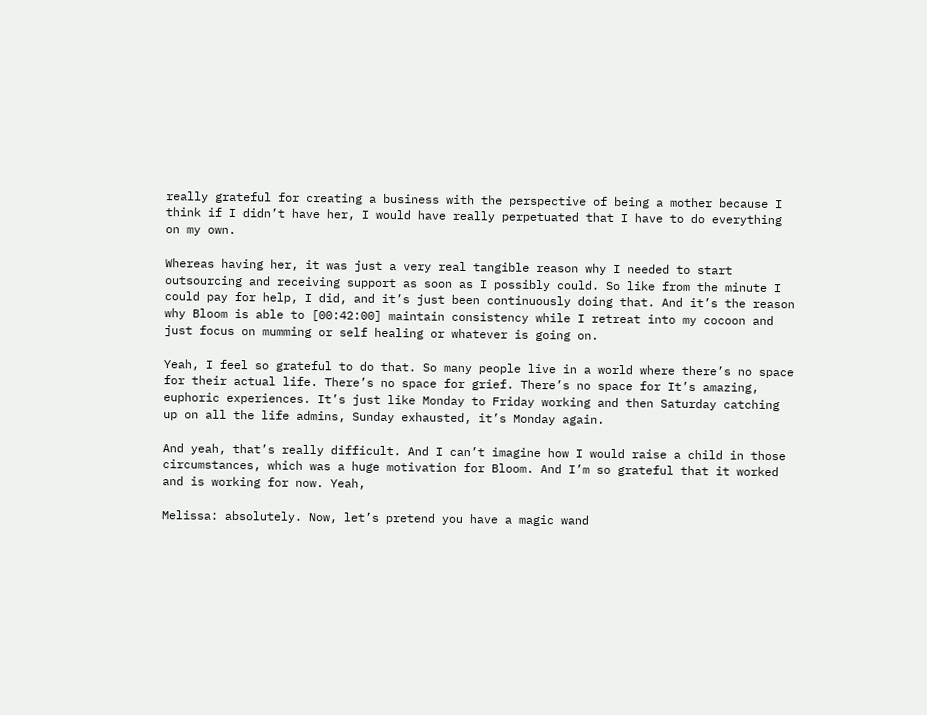really grateful for creating a business with the perspective of being a mother because I think if I didn’t have her, I would have really perpetuated that I have to do everything on my own.

Whereas having her, it was just a very real tangible reason why I needed to start outsourcing and receiving support as soon as I possibly could. So like from the minute I could pay for help, I did, and it’s just been continuously doing that. And it’s the reason why Bloom is able to [00:42:00] maintain consistency while I retreat into my cocoon and just focus on mumming or self healing or whatever is going on.

Yeah, I feel so grateful to do that. So many people live in a world where there’s no space for their actual life. There’s no space for grief. There’s no space for It’s amazing, euphoric experiences. It’s just like Monday to Friday working and then Saturday catching up on all the life admins, Sunday exhausted, it’s Monday again.

And yeah, that’s really difficult. And I can’t imagine how I would raise a child in those circumstances, which was a huge motivation for Bloom. And I’m so grateful that it worked and is working for now. Yeah,

Melissa: absolutely. Now, let’s pretend you have a magic wand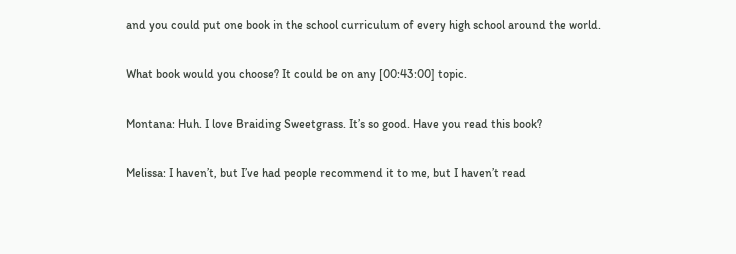and you could put one book in the school curriculum of every high school around the world.

What book would you choose? It could be on any [00:43:00] topic.

Montana: Huh. I love Braiding Sweetgrass. It’s so good. Have you read this book?

Melissa: I haven’t, but I’ve had people recommend it to me, but I haven’t read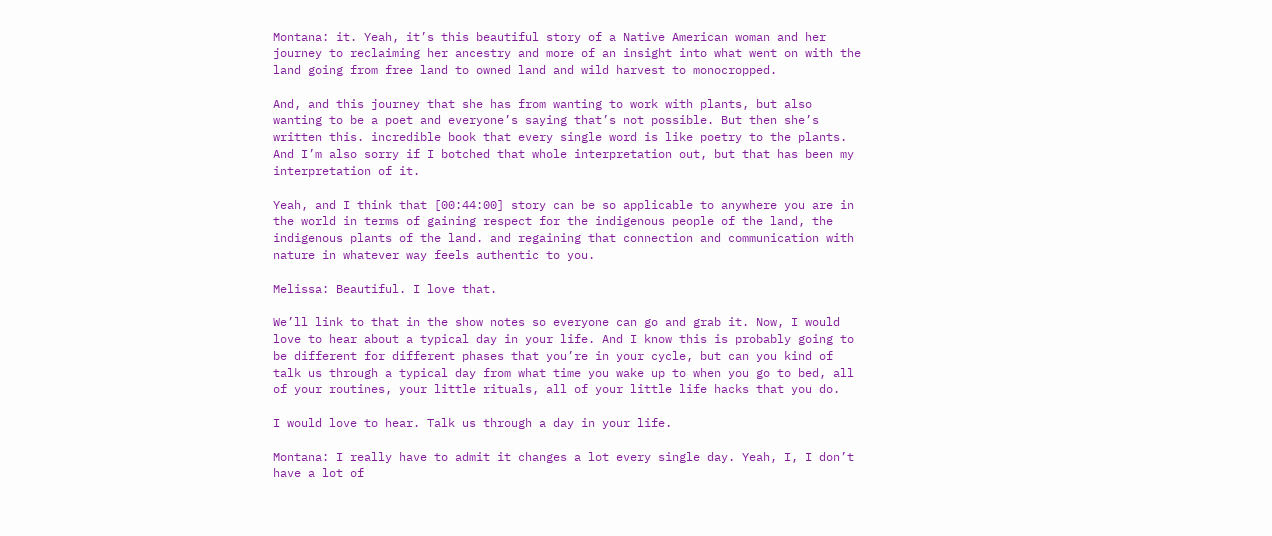Montana: it. Yeah, it’s this beautiful story of a Native American woman and her journey to reclaiming her ancestry and more of an insight into what went on with the land going from free land to owned land and wild harvest to monocropped.

And, and this journey that she has from wanting to work with plants, but also wanting to be a poet and everyone’s saying that’s not possible. But then she’s written this. incredible book that every single word is like poetry to the plants. And I’m also sorry if I botched that whole interpretation out, but that has been my interpretation of it.

Yeah, and I think that [00:44:00] story can be so applicable to anywhere you are in the world in terms of gaining respect for the indigenous people of the land, the indigenous plants of the land. and regaining that connection and communication with nature in whatever way feels authentic to you.

Melissa: Beautiful. I love that.

We’ll link to that in the show notes so everyone can go and grab it. Now, I would love to hear about a typical day in your life. And I know this is probably going to be different for different phases that you’re in your cycle, but can you kind of talk us through a typical day from what time you wake up to when you go to bed, all of your routines, your little rituals, all of your little life hacks that you do.

I would love to hear. Talk us through a day in your life.

Montana: I really have to admit it changes a lot every single day. Yeah, I, I don’t have a lot of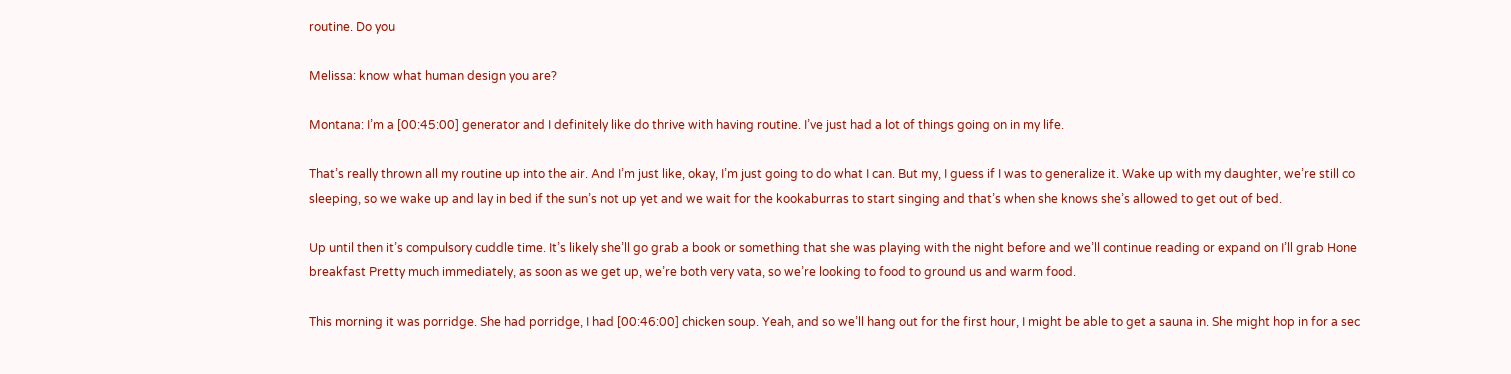routine. Do you

Melissa: know what human design you are?

Montana: I’m a [00:45:00] generator and I definitely like do thrive with having routine. I’ve just had a lot of things going on in my life.

That’s really thrown all my routine up into the air. And I’m just like, okay, I’m just going to do what I can. But my, I guess if I was to generalize it. Wake up with my daughter, we’re still co sleeping, so we wake up and lay in bed if the sun’s not up yet and we wait for the kookaburras to start singing and that’s when she knows she’s allowed to get out of bed.

Up until then it’s compulsory cuddle time. It’s likely she’ll go grab a book or something that she was playing with the night before and we’ll continue reading or expand on I’ll grab Hone breakfast Pretty much immediately, as soon as we get up, we’re both very vata, so we’re looking to food to ground us and warm food.

This morning it was porridge. She had porridge, I had [00:46:00] chicken soup. Yeah, and so we’ll hang out for the first hour, I might be able to get a sauna in. She might hop in for a sec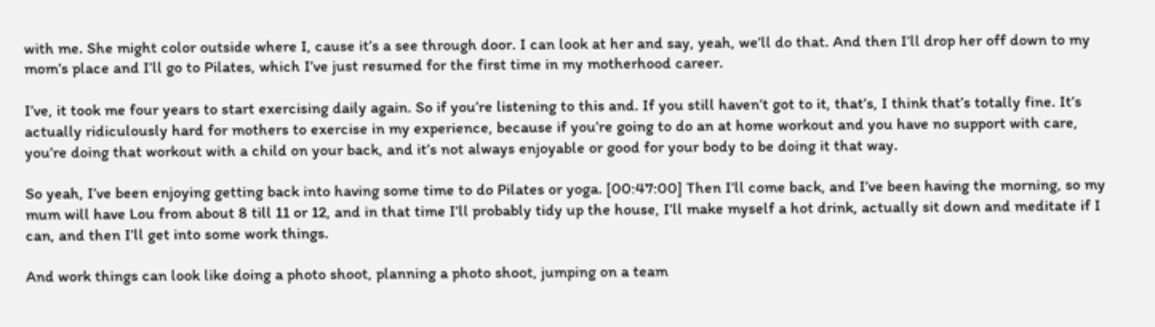with me. She might color outside where I, cause it’s a see through door. I can look at her and say, yeah, we’ll do that. And then I’ll drop her off down to my mom’s place and I’ll go to Pilates, which I’ve just resumed for the first time in my motherhood career.

I’ve, it took me four years to start exercising daily again. So if you’re listening to this and. If you still haven’t got to it, that’s, I think that’s totally fine. It’s actually ridiculously hard for mothers to exercise in my experience, because if you’re going to do an at home workout and you have no support with care, you’re doing that workout with a child on your back, and it’s not always enjoyable or good for your body to be doing it that way.

So yeah, I’ve been enjoying getting back into having some time to do Pilates or yoga. [00:47:00] Then I’ll come back, and I’ve been having the morning, so my mum will have Lou from about 8 till 11 or 12, and in that time I’ll probably tidy up the house, I’ll make myself a hot drink, actually sit down and meditate if I can, and then I’ll get into some work things.

And work things can look like doing a photo shoot, planning a photo shoot, jumping on a team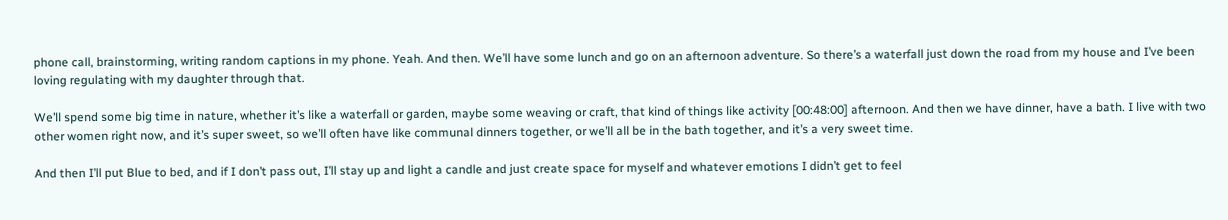phone call, brainstorming, writing random captions in my phone. Yeah. And then. We’ll have some lunch and go on an afternoon adventure. So there’s a waterfall just down the road from my house and I’ve been loving regulating with my daughter through that.

We’ll spend some big time in nature, whether it’s like a waterfall or garden, maybe some weaving or craft, that kind of things like activity [00:48:00] afternoon. And then we have dinner, have a bath. I live with two other women right now, and it’s super sweet, so we’ll often have like communal dinners together, or we’ll all be in the bath together, and it’s a very sweet time.

And then I’ll put Blue to bed, and if I don’t pass out, I’ll stay up and light a candle and just create space for myself and whatever emotions I didn’t get to feel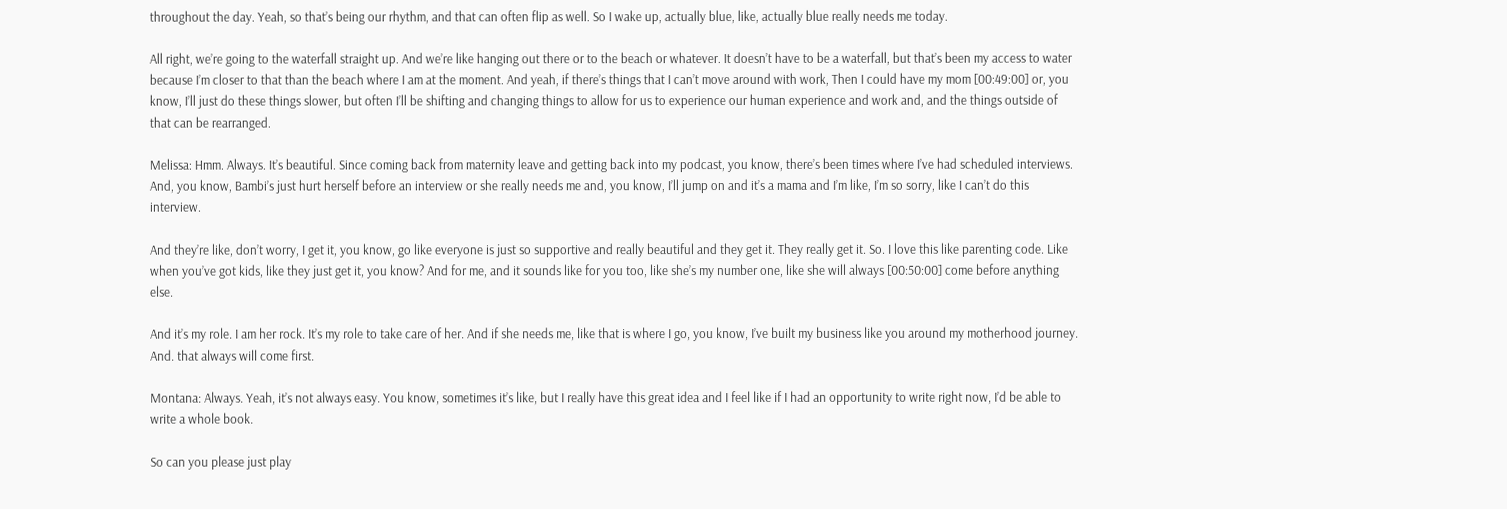throughout the day. Yeah, so that’s being our rhythm, and that can often flip as well. So I wake up, actually blue, like, actually blue really needs me today.

All right, we’re going to the waterfall straight up. And we’re like hanging out there or to the beach or whatever. It doesn’t have to be a waterfall, but that’s been my access to water because I’m closer to that than the beach where I am at the moment. And yeah, if there’s things that I can’t move around with work, Then I could have my mom [00:49:00] or, you know, I’ll just do these things slower, but often I’ll be shifting and changing things to allow for us to experience our human experience and work and, and the things outside of that can be rearranged.

Melissa: Hmm. Always. It’s beautiful. Since coming back from maternity leave and getting back into my podcast, you know, there’s been times where I’ve had scheduled interviews. And, you know, Bambi’s just hurt herself before an interview or she really needs me and, you know, I’ll jump on and it’s a mama and I’m like, I’m so sorry, like I can’t do this interview.

And they’re like, don’t worry, I get it, you know, go like everyone is just so supportive and really beautiful and they get it. They really get it. So. I love this like parenting code. Like when you’ve got kids, like they just get it, you know? And for me, and it sounds like for you too, like she’s my number one, like she will always [00:50:00] come before anything else.

And it’s my role. I am her rock. It’s my role to take care of her. And if she needs me, like that is where I go, you know, I’ve built my business like you around my motherhood journey. And. that always will come first.

Montana: Always. Yeah, it’s not always easy. You know, sometimes it’s like, but I really have this great idea and I feel like if I had an opportunity to write right now, I’d be able to write a whole book.

So can you please just play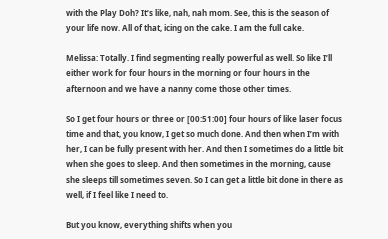with the Play Doh? It’s like, nah, nah mom. See, this is the season of your life now. All of that, icing on the cake. I am the full cake.

Melissa: Totally. I find segmenting really powerful as well. So like I’ll either work for four hours in the morning or four hours in the afternoon and we have a nanny come those other times.

So I get four hours or three or [00:51:00] four hours of like laser focus time and that, you know, I get so much done. And then when I’m with her, I can be fully present with her. And then I sometimes do a little bit when she goes to sleep. And then sometimes in the morning, cause she sleeps till sometimes seven. So I can get a little bit done in there as well, if I feel like I need to.

But you know, everything shifts when you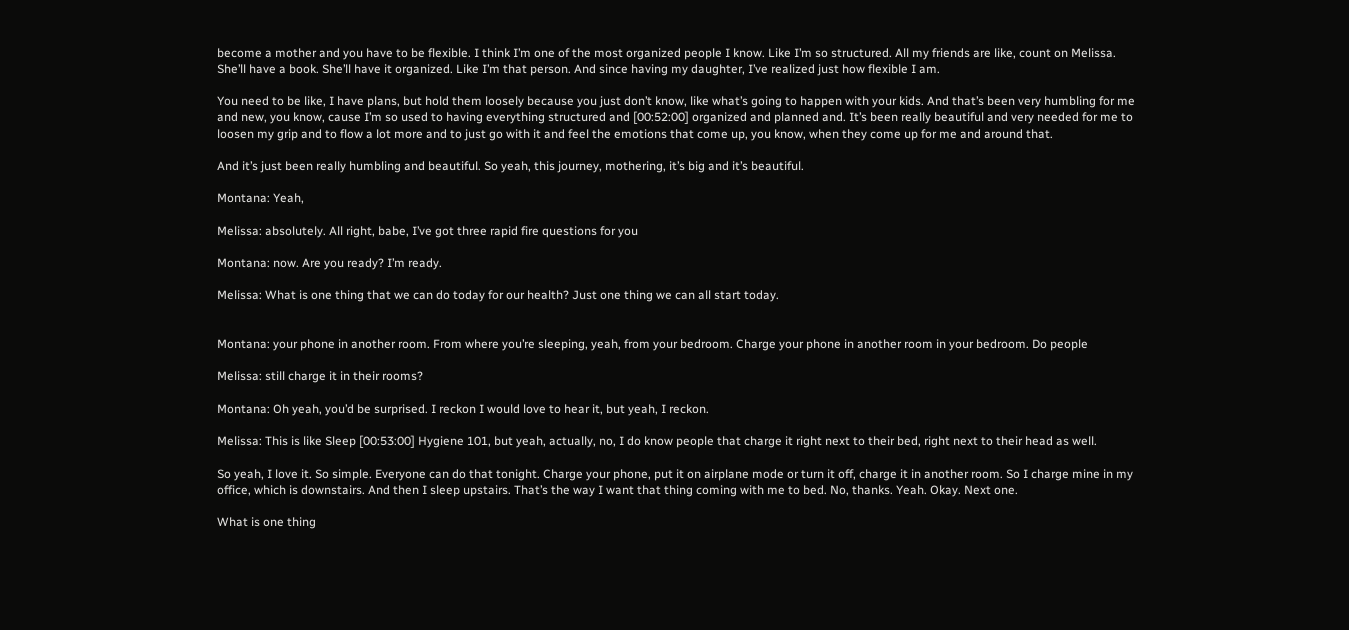become a mother and you have to be flexible. I think I’m one of the most organized people I know. Like I’m so structured. All my friends are like, count on Melissa. She’ll have a book. She’ll have it organized. Like I’m that person. And since having my daughter, I’ve realized just how flexible I am.

You need to be like, I have plans, but hold them loosely because you just don’t know, like what’s going to happen with your kids. And that’s been very humbling for me and new, you know, cause I’m so used to having everything structured and [00:52:00] organized and planned and. It’s been really beautiful and very needed for me to loosen my grip and to flow a lot more and to just go with it and feel the emotions that come up, you know, when they come up for me and around that.

And it’s just been really humbling and beautiful. So yeah, this journey, mothering, it’s big and it’s beautiful.

Montana: Yeah,

Melissa: absolutely. All right, babe, I’ve got three rapid fire questions for you

Montana: now. Are you ready? I’m ready.

Melissa: What is one thing that we can do today for our health? Just one thing we can all start today.


Montana: your phone in another room. From where you’re sleeping, yeah, from your bedroom. Charge your phone in another room in your bedroom. Do people

Melissa: still charge it in their rooms?

Montana: Oh yeah, you’d be surprised. I reckon I would love to hear it, but yeah, I reckon.

Melissa: This is like Sleep [00:53:00] Hygiene 101, but yeah, actually, no, I do know people that charge it right next to their bed, right next to their head as well.

So yeah, I love it. So simple. Everyone can do that tonight. Charge your phone, put it on airplane mode or turn it off, charge it in another room. So I charge mine in my office, which is downstairs. And then I sleep upstairs. That’s the way I want that thing coming with me to bed. No, thanks. Yeah. Okay. Next one.

What is one thing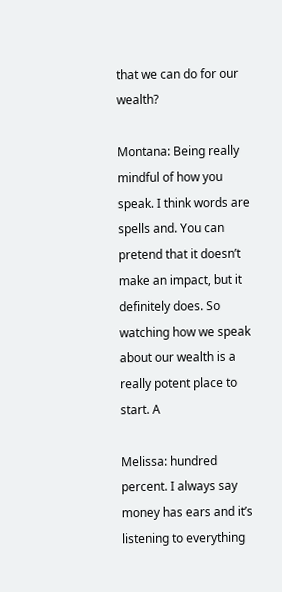that we can do for our wealth?

Montana: Being really mindful of how you speak. I think words are spells and. You can pretend that it doesn’t make an impact, but it definitely does. So watching how we speak about our wealth is a really potent place to start. A

Melissa: hundred percent. I always say money has ears and it’s listening to everything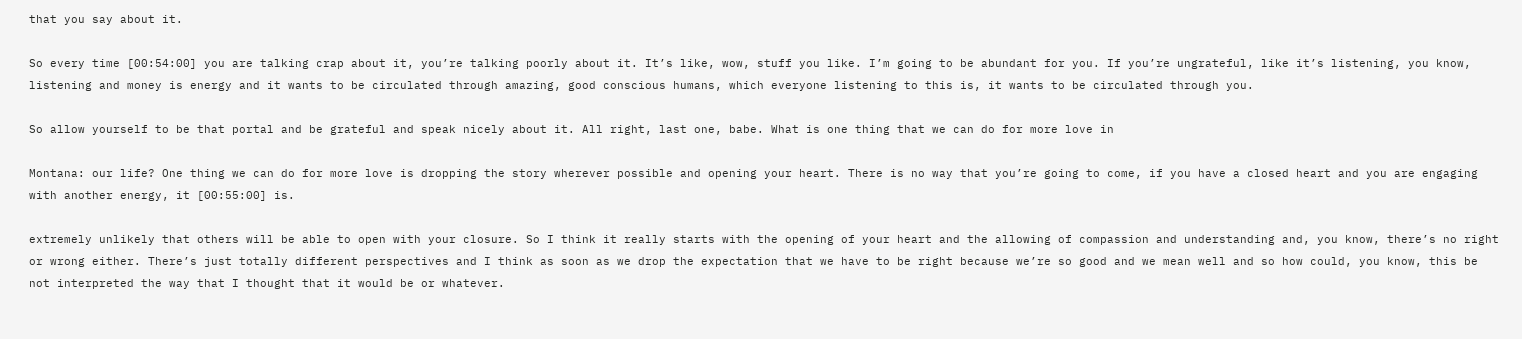that you say about it.

So every time [00:54:00] you are talking crap about it, you’re talking poorly about it. It’s like, wow, stuff you like. I’m going to be abundant for you. If you’re ungrateful, like it’s listening, you know, listening and money is energy and it wants to be circulated through amazing, good conscious humans, which everyone listening to this is, it wants to be circulated through you.

So allow yourself to be that portal and be grateful and speak nicely about it. All right, last one, babe. What is one thing that we can do for more love in

Montana: our life? One thing we can do for more love is dropping the story wherever possible and opening your heart. There is no way that you’re going to come, if you have a closed heart and you are engaging with another energy, it [00:55:00] is.

extremely unlikely that others will be able to open with your closure. So I think it really starts with the opening of your heart and the allowing of compassion and understanding and, you know, there’s no right or wrong either. There’s just totally different perspectives and I think as soon as we drop the expectation that we have to be right because we’re so good and we mean well and so how could, you know, this be not interpreted the way that I thought that it would be or whatever.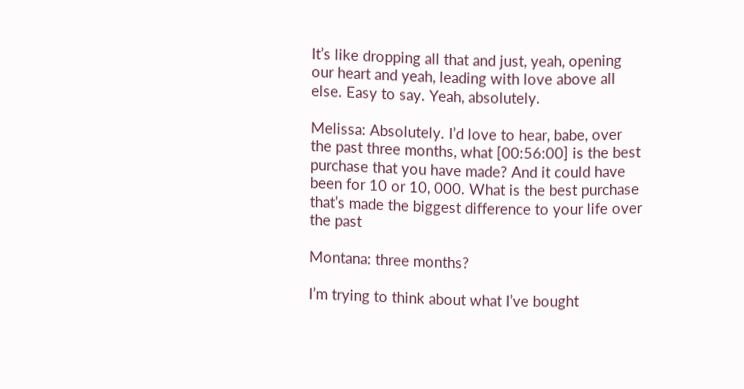It’s like dropping all that and just, yeah, opening our heart and yeah, leading with love above all else. Easy to say. Yeah, absolutely.

Melissa: Absolutely. I’d love to hear, babe, over the past three months, what [00:56:00] is the best purchase that you have made? And it could have been for 10 or 10, 000. What is the best purchase that’s made the biggest difference to your life over the past

Montana: three months?

I’m trying to think about what I’ve bought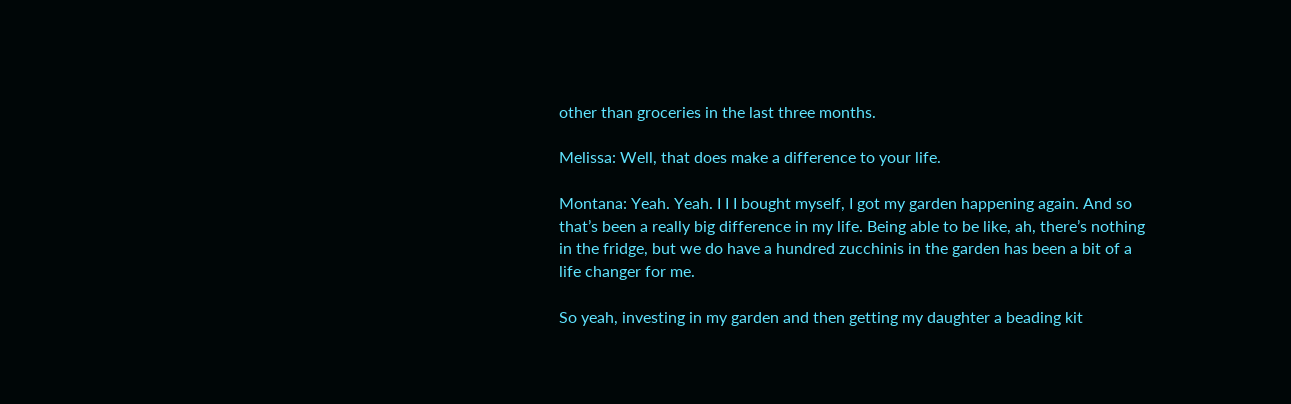other than groceries in the last three months.

Melissa: Well, that does make a difference to your life.

Montana: Yeah. Yeah. I I I bought myself, I got my garden happening again. And so that’s been a really big difference in my life. Being able to be like, ah, there’s nothing in the fridge, but we do have a hundred zucchinis in the garden has been a bit of a life changer for me.

So yeah, investing in my garden and then getting my daughter a beading kit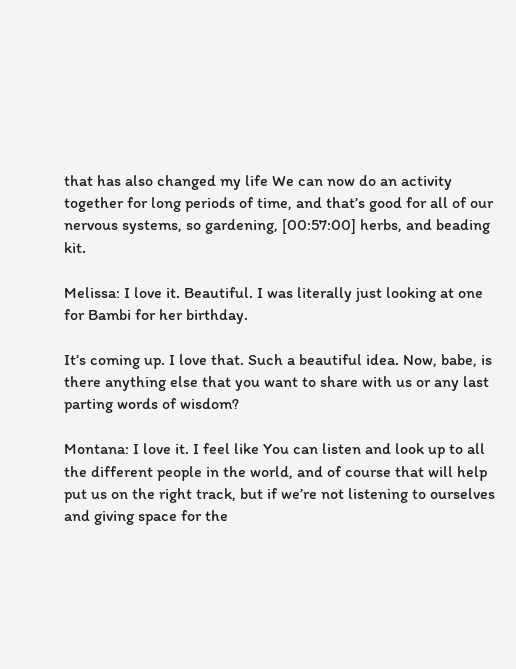that has also changed my life We can now do an activity together for long periods of time, and that’s good for all of our nervous systems, so gardening, [00:57:00] herbs, and beading kit.

Melissa: I love it. Beautiful. I was literally just looking at one for Bambi for her birthday.

It’s coming up. I love that. Such a beautiful idea. Now, babe, is there anything else that you want to share with us or any last parting words of wisdom?

Montana: I love it. I feel like You can listen and look up to all the different people in the world, and of course that will help put us on the right track, but if we’re not listening to ourselves and giving space for the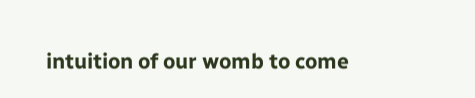intuition of our womb to come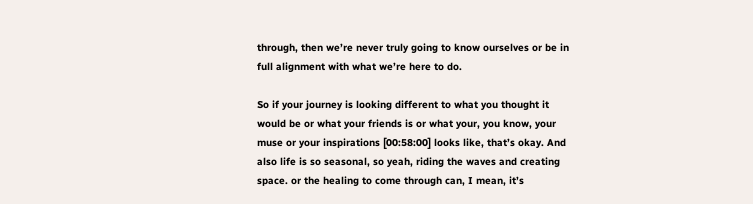through, then we’re never truly going to know ourselves or be in full alignment with what we’re here to do.

So if your journey is looking different to what you thought it would be or what your friends is or what your, you know, your muse or your inspirations [00:58:00] looks like, that’s okay. And also life is so seasonal, so yeah, riding the waves and creating space. or the healing to come through can, I mean, it’s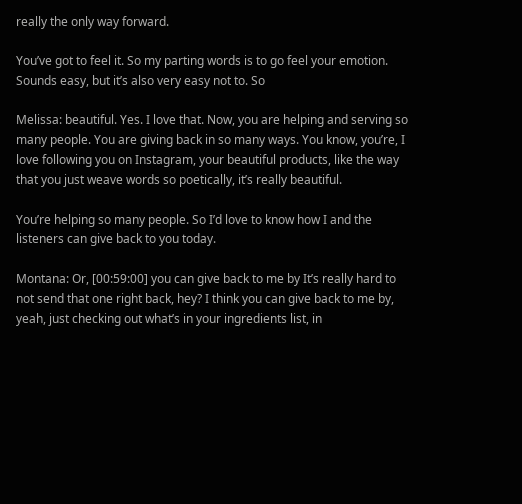really the only way forward.

You’ve got to feel it. So my parting words is to go feel your emotion. Sounds easy, but it’s also very easy not to. So

Melissa: beautiful. Yes. I love that. Now, you are helping and serving so many people. You are giving back in so many ways. You know, you’re, I love following you on Instagram, your beautiful products, like the way that you just weave words so poetically, it’s really beautiful.

You’re helping so many people. So I’d love to know how I and the listeners can give back to you today.

Montana: Or, [00:59:00] you can give back to me by It’s really hard to not send that one right back, hey? I think you can give back to me by, yeah, just checking out what’s in your ingredients list, in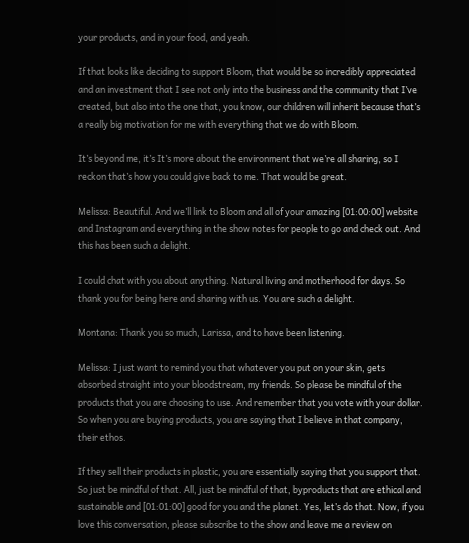your products, and in your food, and yeah.

If that looks like deciding to support Bloom, that would be so incredibly appreciated and an investment that I see not only into the business and the community that I’ve created, but also into the one that, you know, our children will inherit because that’s a really big motivation for me with everything that we do with Bloom.

It’s beyond me, it’s It’s more about the environment that we’re all sharing, so I reckon that’s how you could give back to me. That would be great.

Melissa: Beautiful. And we’ll link to Bloom and all of your amazing [01:00:00] website and Instagram and everything in the show notes for people to go and check out. And this has been such a delight.

I could chat with you about anything. Natural living and motherhood for days. So thank you for being here and sharing with us. You are such a delight.

Montana: Thank you so much, Larissa, and to have been listening.

Melissa: I just want to remind you that whatever you put on your skin, gets absorbed straight into your bloodstream, my friends. So please be mindful of the products that you are choosing to use. And remember that you vote with your dollar. So when you are buying products, you are saying that I believe in that company, their ethos.

If they sell their products in plastic, you are essentially saying that you support that. So just be mindful of that. All, just be mindful of that, byproducts that are ethical and sustainable and [01:01:00] good for you and the planet. Yes, let’s do that. Now, if you love this conversation, please subscribe to the show and leave me a review on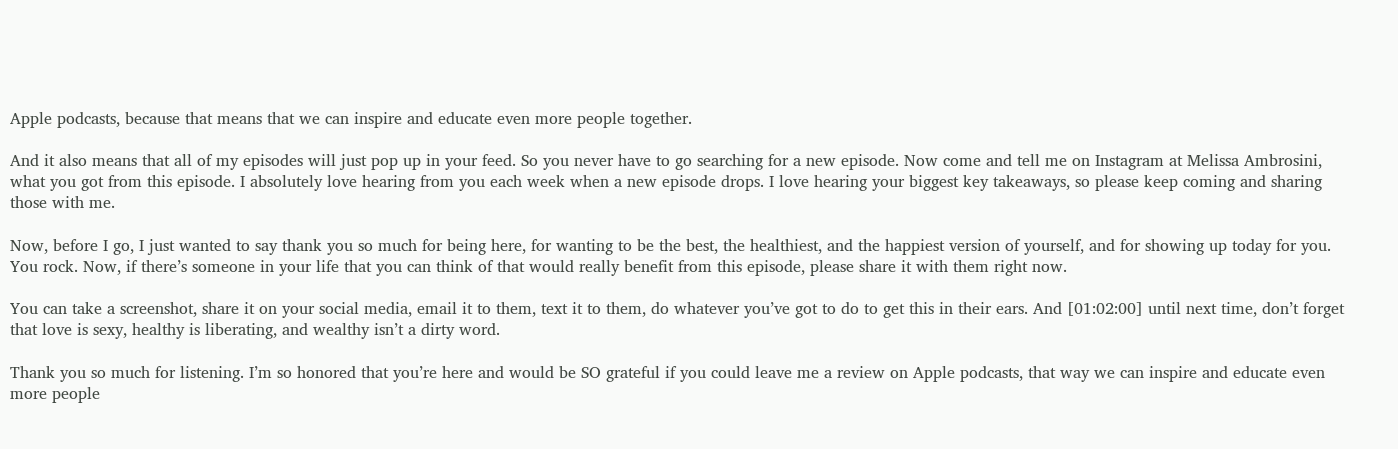Apple podcasts, because that means that we can inspire and educate even more people together.

And it also means that all of my episodes will just pop up in your feed. So you never have to go searching for a new episode. Now come and tell me on Instagram at Melissa Ambrosini, what you got from this episode. I absolutely love hearing from you each week when a new episode drops. I love hearing your biggest key takeaways, so please keep coming and sharing those with me.

Now, before I go, I just wanted to say thank you so much for being here, for wanting to be the best, the healthiest, and the happiest version of yourself, and for showing up today for you. You rock. Now, if there’s someone in your life that you can think of that would really benefit from this episode, please share it with them right now.

You can take a screenshot, share it on your social media, email it to them, text it to them, do whatever you’ve got to do to get this in their ears. And [01:02:00] until next time, don’t forget that love is sexy, healthy is liberating, and wealthy isn’t a dirty word.

Thank you so much for listening. I’m so honored that you’re here and would be SO grateful if you could leave me a review on Apple podcasts, that way we can inspire and educate even more people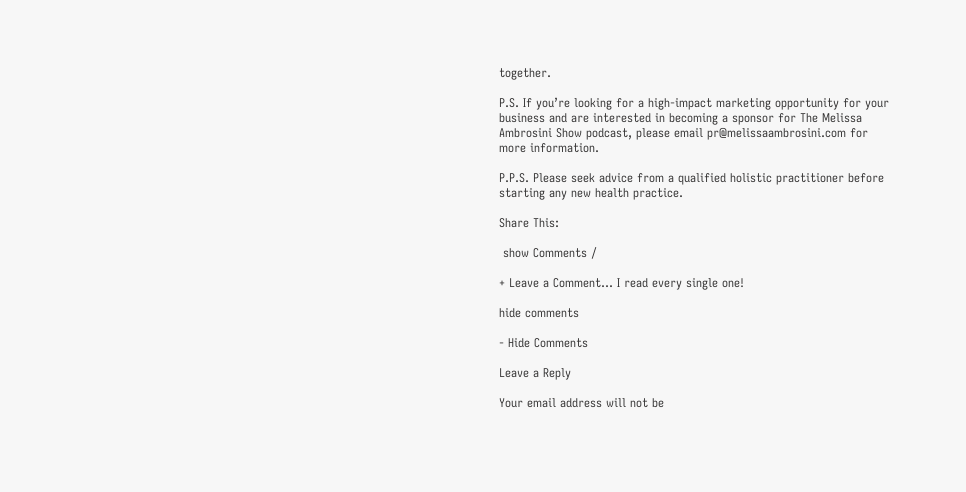together.

P.S. If you’re looking for a high-impact marketing opportunity for your business and are interested in becoming a sponsor for The Melissa Ambrosini Show podcast, please email pr@melissaambrosini.com for more information.

P.P.S. Please seek advice from a qualified holistic practitioner before starting any new health practice.

Share This:

 show Comments /

+ Leave a Comment... I read every single one!

hide comments

- Hide Comments

Leave a Reply

Your email address will not be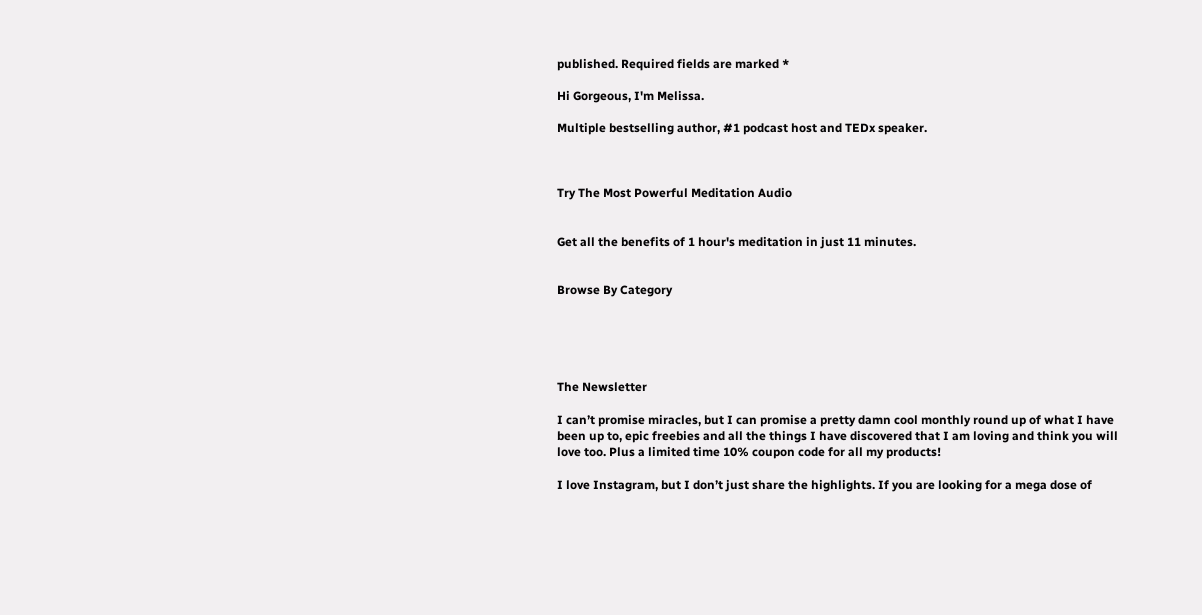published. Required fields are marked *

Hi Gorgeous, I'm Melissa.

Multiple bestselling author, #1 podcast host and TEDx speaker.



Try The Most Powerful Meditation Audio


Get all the benefits of 1 hour's meditation in just 11 minutes.


Browse By Category





The Newsletter

I can’t promise miracles, but I can promise a pretty damn cool monthly round up of what I have been up to, epic freebies and all the things I have discovered that I am loving and think you will love too. Plus a limited time 10% coupon code for all my products!

I love Instagram, but I don’t just share the highlights. If you are looking for a mega dose of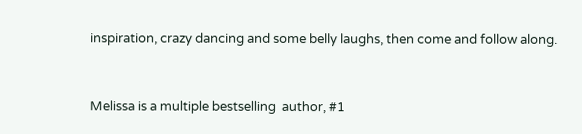inspiration, crazy dancing and some belly laughs, then come and follow along.


Melissa is a multiple bestselling  author, #1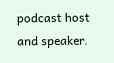podcast host and speaker.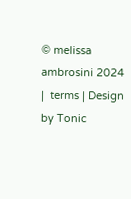© melissa ambrosini 2024  |  terms | Design by Tonic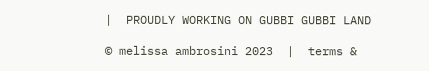|  PROUDLY WORKING ON GUBBI GUBBI LAND

© melissa ambrosini 2023  |  terms &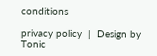conditions

privacy policy  |  Design by Tonic